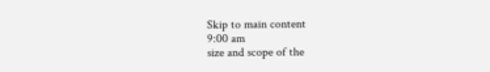Skip to main content
9:00 am
size and scope of the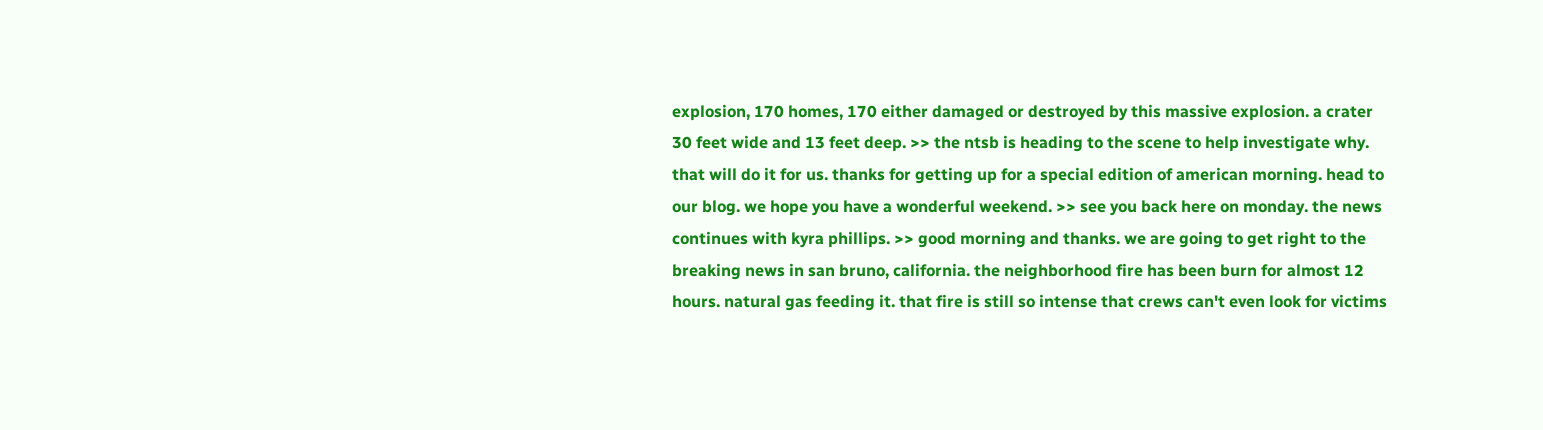explosion, 170 homes, 170 either damaged or destroyed by this massive explosion. a crater 30 feet wide and 13 feet deep. >> the ntsb is heading to the scene to help investigate why. that will do it for us. thanks for getting up for a special edition of american morning. head to our blog. we hope you have a wonderful weekend. >> see you back here on monday. the news continues with kyra phillips. >> good morning and thanks. we are going to get right to the breaking news in san bruno, california. the neighborhood fire has been burn for almost 12 hours. natural gas feeding it. that fire is still so intense that crews can't even look for victims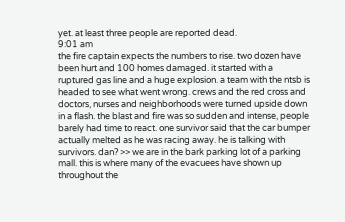yet. at least three people are reported dead.
9:01 am
the fire captain expects the numbers to rise. two dozen have been hurt and 100 homes damaged. it started with a ruptured gas line and a huge explosion. a team with the ntsb is headed to see what went wrong. crews and the red cross and doctors, nurses and neighborhoods were turned upside down in a flash. the blast and fire was so sudden and intense, people barely had time to react. one survivor said that the car bumper actually melted as he was racing away. he is talking with survivors. dan? >> we are in the bark parking lot of a parking mall. this is where many of the evacuees have shown up throughout the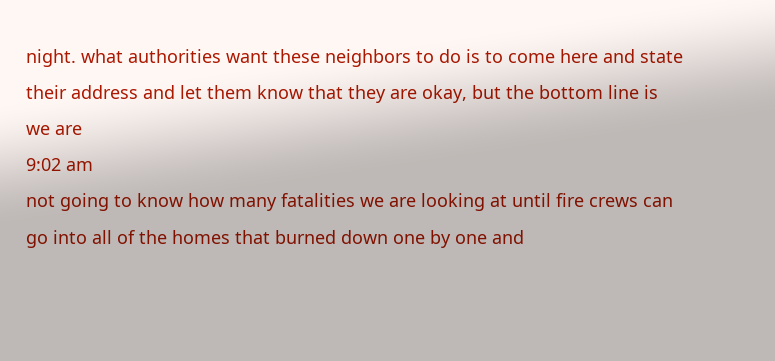night. what authorities want these neighbors to do is to come here and state their address and let them know that they are okay, but the bottom line is we are
9:02 am
not going to know how many fatalities we are looking at until fire crews can go into all of the homes that burned down one by one and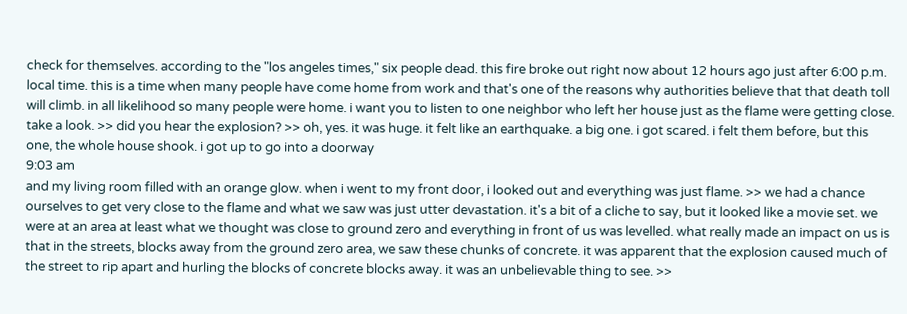check for themselves. according to the "los angeles times," six people dead. this fire broke out right now about 12 hours ago just after 6:00 p.m. local time. this is a time when many people have come home from work and that's one of the reasons why authorities believe that that death toll will climb. in all likelihood so many people were home. i want you to listen to one neighbor who left her house just as the flame were getting close. take a look. >> did you hear the explosion? >> oh, yes. it was huge. it felt like an earthquake. a big one. i got scared. i felt them before, but this one, the whole house shook. i got up to go into a doorway
9:03 am
and my living room filled with an orange glow. when i went to my front door, i looked out and everything was just flame. >> we had a chance ourselves to get very close to the flame and what we saw was just utter devastation. it's a bit of a cliche to say, but it looked like a movie set. we were at an area at least what we thought was close to ground zero and everything in front of us was levelled. what really made an impact on us is that in the streets, blocks away from the ground zero area, we saw these chunks of concrete. it was apparent that the explosion caused much of the street to rip apart and hurling the blocks of concrete blocks away. it was an unbelievable thing to see. >>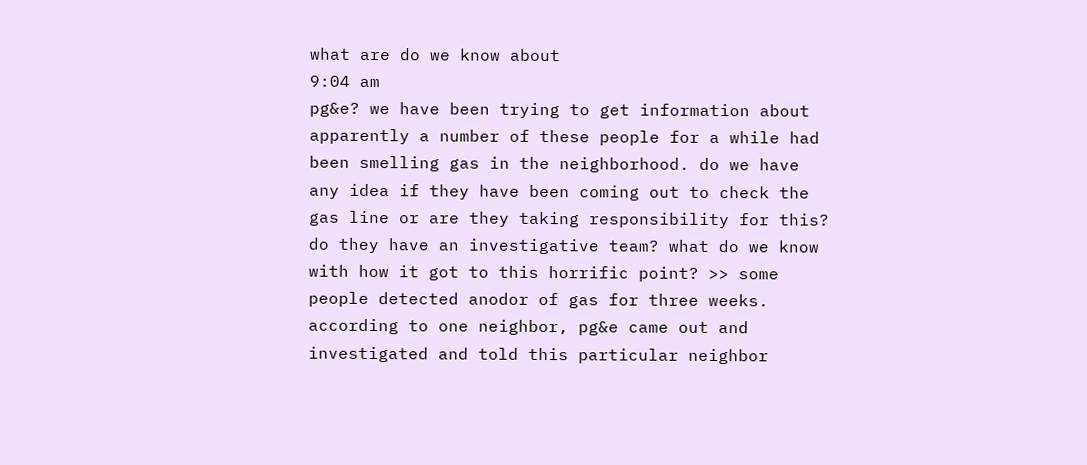what are do we know about
9:04 am
pg&e? we have been trying to get information about apparently a number of these people for a while had been smelling gas in the neighborhood. do we have any idea if they have been coming out to check the gas line or are they taking responsibility for this? do they have an investigative team? what do we know with how it got to this horrific point? >> some people detected anodor of gas for three weeks. according to one neighbor, pg&e came out and investigated and told this particular neighbor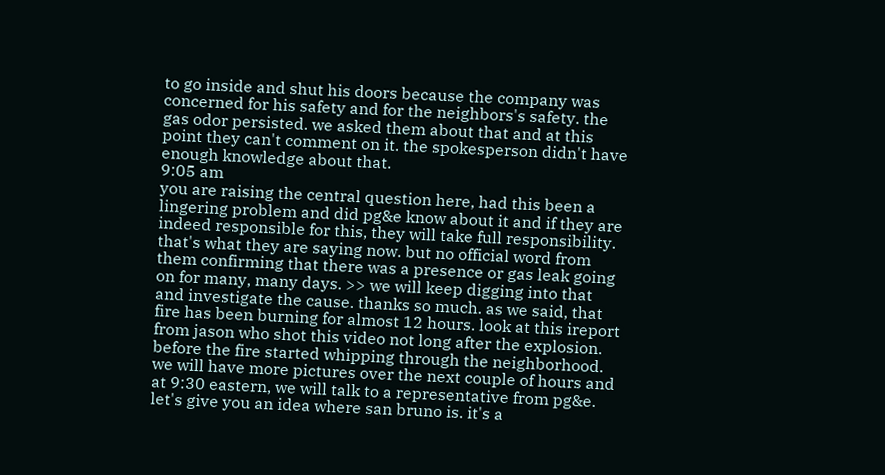to go inside and shut his doors because the company was concerned for his safety and for the neighbors's safety. the gas odor persisted. we asked them about that and at this point they can't comment on it. the spokesperson didn't have enough knowledge about that.
9:05 am
you are raising the central question here, had this been a lingering problem and did pg&e know about it and if they are indeed responsible for this, they will take full responsibility. that's what they are saying now. but no official word from them confirming that there was a presence or gas leak going on for many, many days. >> we will keep digging into that and investigate the cause. thanks so much. as we said, that fire has been burning for almost 12 hours. look at this ireport from jason who shot this video not long after the explosion. before the fire started whipping through the neighborhood. we will have more pictures over the next couple of hours and at 9:30 eastern, we will talk to a representative from pg&e. let's give you an idea where san bruno is. it's a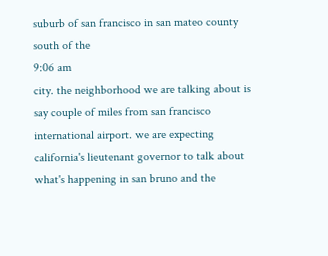suburb of san francisco in san mateo county south of the
9:06 am
city. the neighborhood we are talking about is say couple of miles from san francisco international airport. we are expecting california's lieutenant governor to talk about what's happening in san bruno and the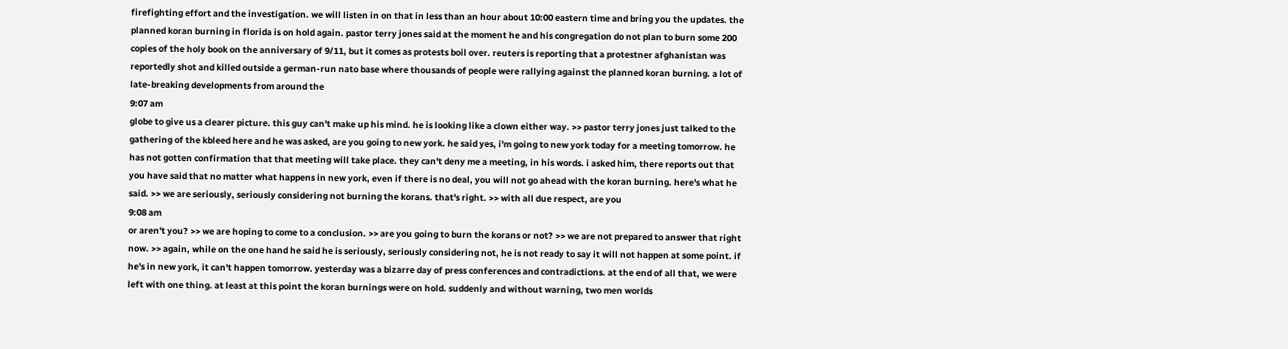firefighting effort and the investigation. we will listen in on that in less than an hour about 10:00 eastern time and bring you the updates. the planned koran burning in florida is on hold again. pastor terry jones said at the moment he and his congregation do not plan to burn some 200 copies of the holy book on the anniversary of 9/11, but it comes as protests boil over. reuters is reporting that a protestner afghanistan was reportedly shot and killed outside a german-run nato base where thousands of people were rallying against the planned koran burning. a lot of late-breaking developments from around the
9:07 am
globe to give us a clearer picture. this guy can't make up his mind. he is looking like a clown either way. >> pastor terry jones just talked to the gathering of the kbleed here and he was asked, are you going to new york. he said yes, i'm going to new york today for a meeting tomorrow. he has not gotten confirmation that that meeting will take place. they can't deny me a meeting, in his words. i asked him, there reports out that you have said that no matter what happens in new york, even if there is no deal, you will not go ahead with the koran burning. here's what he said. >> we are seriously, seriously considering not burning the korans. that's right. >> with all due respect, are you
9:08 am
or aren't you? >> we are hoping to come to a conclusion. >> are you going to burn the korans or not? >> we are not prepared to answer that right now. >> again, while on the one hand he said he is seriously, seriously considering not, he is not ready to say it will not happen at some point. if he's in new york, it can't happen tomorrow. yesterday was a bizarre day of press conferences and contradictions. at the end of all that, we were left with one thing. at least at this point the koran burnings were on hold. suddenly and without warning, two men worlds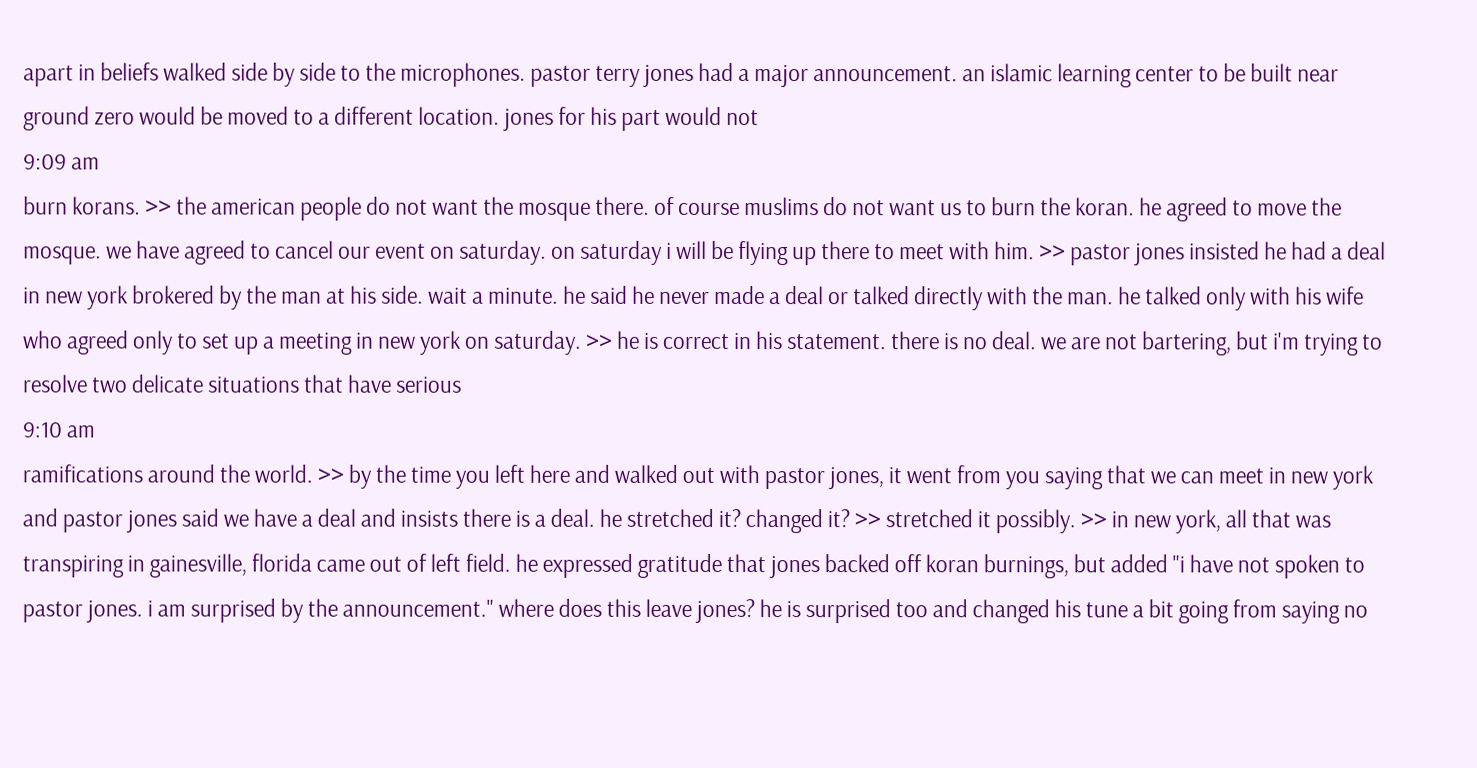apart in beliefs walked side by side to the microphones. pastor terry jones had a major announcement. an islamic learning center to be built near ground zero would be moved to a different location. jones for his part would not
9:09 am
burn korans. >> the american people do not want the mosque there. of course muslims do not want us to burn the koran. he agreed to move the mosque. we have agreed to cancel our event on saturday. on saturday i will be flying up there to meet with him. >> pastor jones insisted he had a deal in new york brokered by the man at his side. wait a minute. he said he never made a deal or talked directly with the man. he talked only with his wife who agreed only to set up a meeting in new york on saturday. >> he is correct in his statement. there is no deal. we are not bartering, but i'm trying to resolve two delicate situations that have serious
9:10 am
ramifications around the world. >> by the time you left here and walked out with pastor jones, it went from you saying that we can meet in new york and pastor jones said we have a deal and insists there is a deal. he stretched it? changed it? >> stretched it possibly. >> in new york, all that was transpiring in gainesville, florida came out of left field. he expressed gratitude that jones backed off koran burnings, but added "i have not spoken to pastor jones. i am surprised by the announcement." where does this leave jones? he is surprised too and changed his tune a bit going from saying no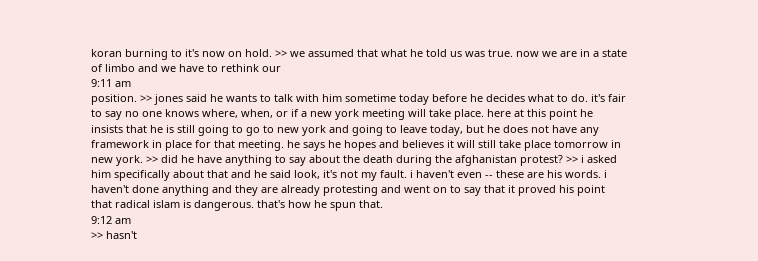koran burning to it's now on hold. >> we assumed that what he told us was true. now we are in a state of limbo and we have to rethink our
9:11 am
position. >> jones said he wants to talk with him sometime today before he decides what to do. it's fair to say no one knows where, when, or if a new york meeting will take place. here at this point he insists that he is still going to go to new york and going to leave today, but he does not have any framework in place for that meeting. he says he hopes and believes it will still take place tomorrow in new york. >> did he have anything to say about the death during the afghanistan protest? >> i asked him specifically about that and he said look, it's not my fault. i haven't even -- these are his words. i haven't done anything and they are already protesting and went on to say that it proved his point that radical islam is dangerous. that's how he spun that.
9:12 am
>> hasn't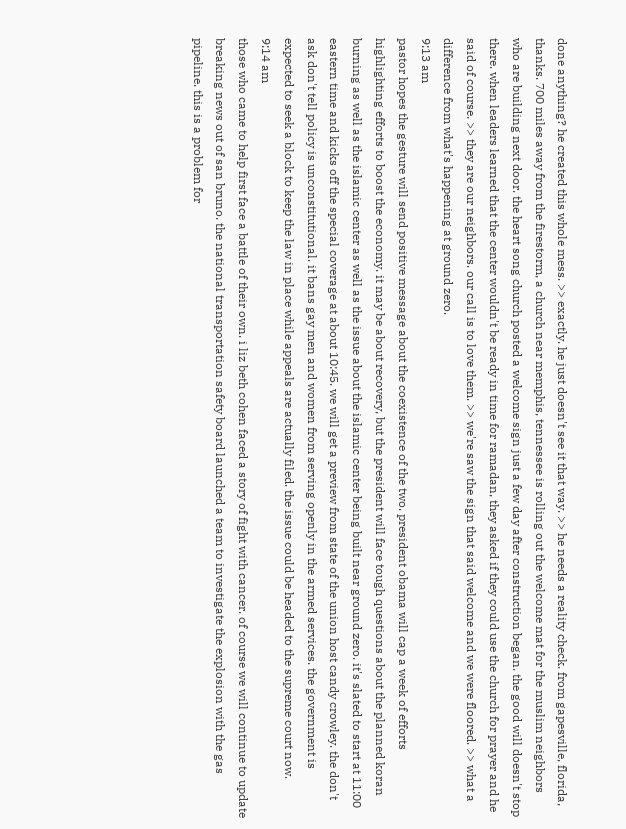done anything? he created this whole mess. >> exactly. he just doesn't see it that way. >> he needs a reality check. from gapesville, florida, thanks. 700 miles away from the firestorm, a church near memphis, tennessee is rolling out the welcome mat for the muslim neighbors who are building next door. the heart song church posted a welcome sign just a few day after construction began. the good will doesn't stop there. when leaders learned that the center wouldn't be ready in time for ramadan, they asked if they could use the church for prayer and he said of course. >> they are our neighbors. our call is to love them. >> we're saw the sign that said welcome and we were floored. >> what a difference from what's happening at ground zero.
9:13 am
pastor hopes the gesture will send positive message about the coexistence of the two. president obama will cap a week of efforts highlighting efforts to boost the economy. it may be about recovery, but the president will face tough questions about the planned koran burning as well as the islamic center as well as the issue about the islamic center being built near ground zero. it's slated to start at 11:00 eastern time and kicks off the special coverage at about 10:45. we will get a preview from state of the union host candy crowley. the don't ask don't tell policy is unconstitutional. it bans gay men and women from serving openly in the armed services. the government is expected to seek a block to keep the law in place while appeals are actually filed. the issue could be headed to the supreme court now.
9:14 am
those who came to help first face a battle of their own. i liz beth cohen faced a story of fight with cancer. of course we will continue to update breaking news out of san bruno. the national transportation safety board launched a team to investigate the explosion with the gas pipeline. this is a problem for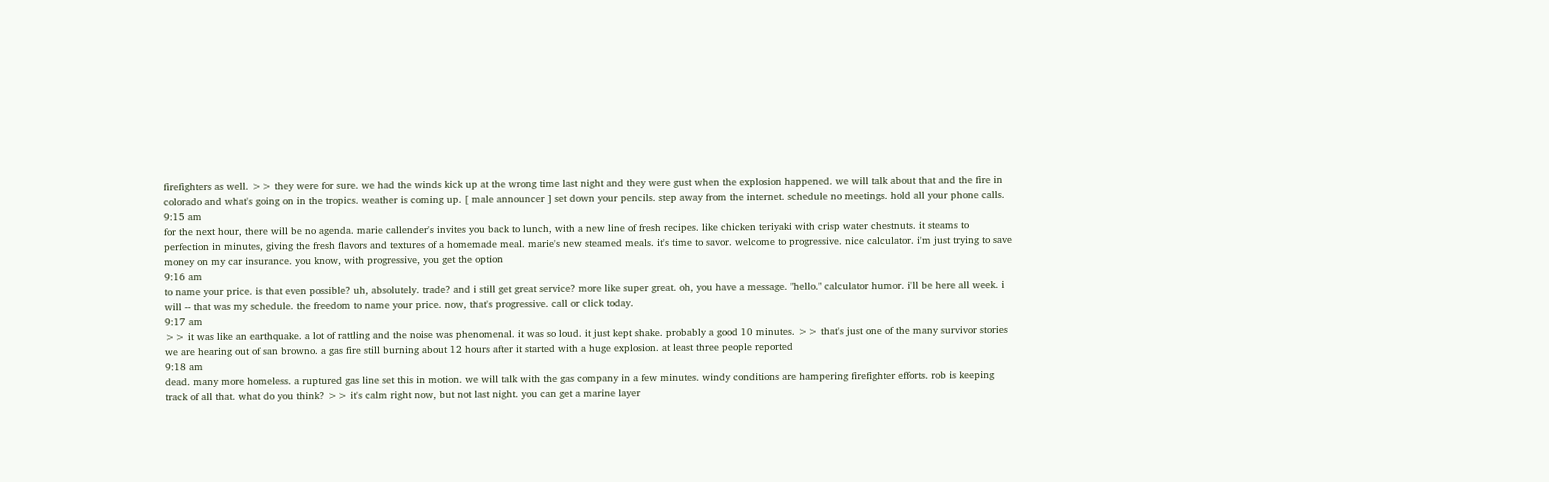firefighters as well. >> they were for sure. we had the winds kick up at the wrong time last night and they were gust when the explosion happened. we will talk about that and the fire in colorado and what's going on in the tropics. weather is coming up. [ male announcer ] set down your pencils. step away from the internet. schedule no meetings. hold all your phone calls.
9:15 am
for the next hour, there will be no agenda. marie callender's invites you back to lunch, with a new line of fresh recipes. like chicken teriyaki with crisp water chestnuts. it steams to perfection in minutes, giving the fresh flavors and textures of a homemade meal. marie's new steamed meals. it's time to savor. welcome to progressive. nice calculator. i'm just trying to save money on my car insurance. you know, with progressive, you get the option
9:16 am
to name your price. is that even possible? uh, absolutely. trade? and i still get great service? more like super great. oh, you have a message. "hello." calculator humor. i'll be here all week. i will -- that was my schedule. the freedom to name your price. now, that's progressive. call or click today.
9:17 am
>> it was like an earthquake. a lot of rattling and the noise was phenomenal. it was so loud. it just kept shake. probably a good 10 minutes. >> that's just one of the many survivor stories we are hearing out of san browno. a gas fire still burning about 12 hours after it started with a huge explosion. at least three people reported
9:18 am
dead. many more homeless. a ruptured gas line set this in motion. we will talk with the gas company in a few minutes. windy conditions are hampering firefighter efforts. rob is keeping track of all that. what do you think? >> it's calm right now, but not last night. you can get a marine layer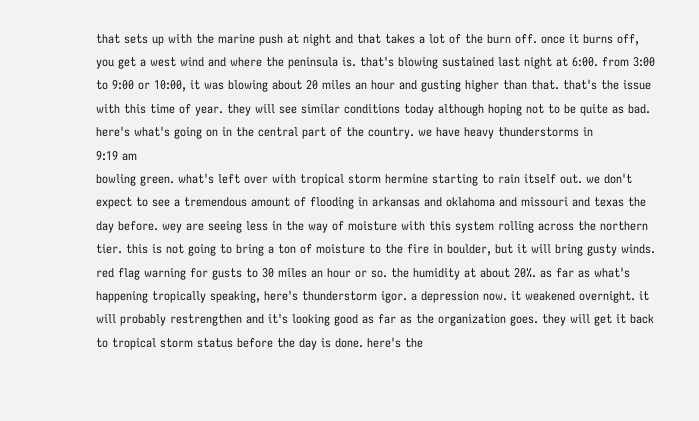that sets up with the marine push at night and that takes a lot of the burn off. once it burns off, you get a west wind and where the peninsula is. that's blowing sustained last night at 6:00. from 3:00 to 9:00 or 10:00, it was blowing about 20 miles an hour and gusting higher than that. that's the issue with this time of year. they will see similar conditions today although hoping not to be quite as bad. here's what's going on in the central part of the country. we have heavy thunderstorms in
9:19 am
bowling green. what's left over with tropical storm hermine starting to rain itself out. we don't expect to see a tremendous amount of flooding in arkansas and oklahoma and missouri and texas the day before. wey are seeing less in the way of moisture with this system rolling across the northern tier. this is not going to bring a ton of moisture to the fire in boulder, but it will bring gusty winds. red flag warning for gusts to 30 miles an hour or so. the humidity at about 20%. as far as what's happening tropically speaking, here's thunderstorm igor. a depression now. it weakened overnight. it will probably restrengthen and it's looking good as far as the organization goes. they will get it back to tropical storm status before the day is done. here's the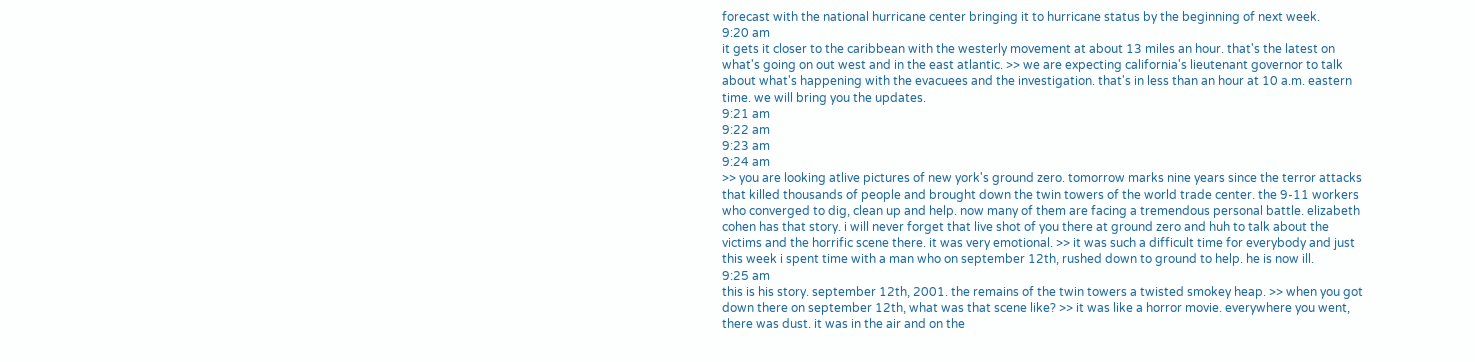forecast with the national hurricane center bringing it to hurricane status by the beginning of next week.
9:20 am
it gets it closer to the caribbean with the westerly movement at about 13 miles an hour. that's the latest on what's going on out west and in the east atlantic. >> we are expecting california's lieutenant governor to talk about what's happening with the evacuees and the investigation. that's in less than an hour at 10 a.m. eastern time. we will bring you the updates.
9:21 am
9:22 am
9:23 am
9:24 am
>> you are looking atlive pictures of new york's ground zero. tomorrow marks nine years since the terror attacks that killed thousands of people and brought down the twin towers of the world trade center. the 9-11 workers who converged to dig, clean up and help. now many of them are facing a tremendous personal battle. elizabeth cohen has that story. i will never forget that live shot of you there at ground zero and huh to talk about the victims and the horrific scene there. it was very emotional. >> it was such a difficult time for everybody and just this week i spent time with a man who on september 12th, rushed down to ground to help. he is now ill.
9:25 am
this is his story. september 12th, 2001. the remains of the twin towers a twisted smokey heap. >> when you got down there on september 12th, what was that scene like? >> it was like a horror movie. everywhere you went, there was dust. it was in the air and on the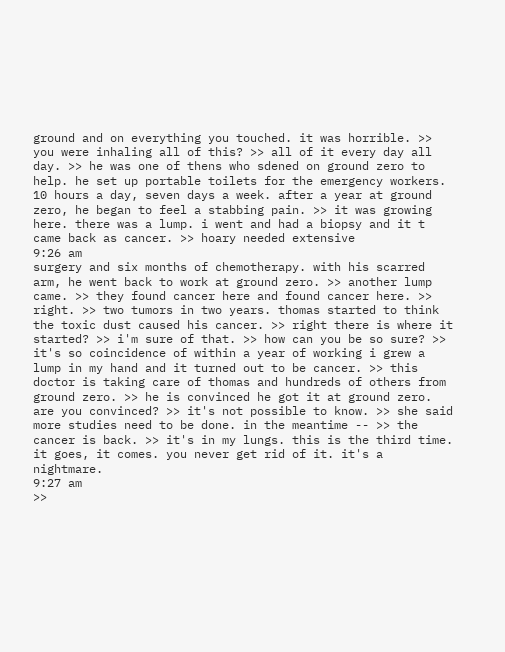ground and on everything you touched. it was horrible. >> you were inhaling all of this? >> all of it every day all day. >> he was one of thens who sdened on ground zero to help. he set up portable toilets for the emergency workers. 10 hours a day, seven days a week. after a year at ground zero, he began to feel a stabbing pain. >> it was growing here. there was a lump. i went and had a biopsy and it t came back as cancer. >> hoary needed extensive
9:26 am
surgery and six months of chemotherapy. with his scarred arm, he went back to work at ground zero. >> another lump came. >> they found cancer here and found cancer here. >> right. >> two tumors in two years. thomas started to think the toxic dust caused his cancer. >> right there is where it started? >> i'm sure of that. >> how can you be so sure? >> it's so coincidence of within a year of working i grew a lump in my hand and it turned out to be cancer. >> this doctor is taking care of thomas and hundreds of others from ground zero. >> he is convinced he got it at ground zero. are you convinced? >> it's not possible to know. >> she said more studies need to be done. in the meantime -- >> the cancer is back. >> it's in my lungs. this is the third time. it goes, it comes. you never get rid of it. it's a nightmare.
9:27 am
>>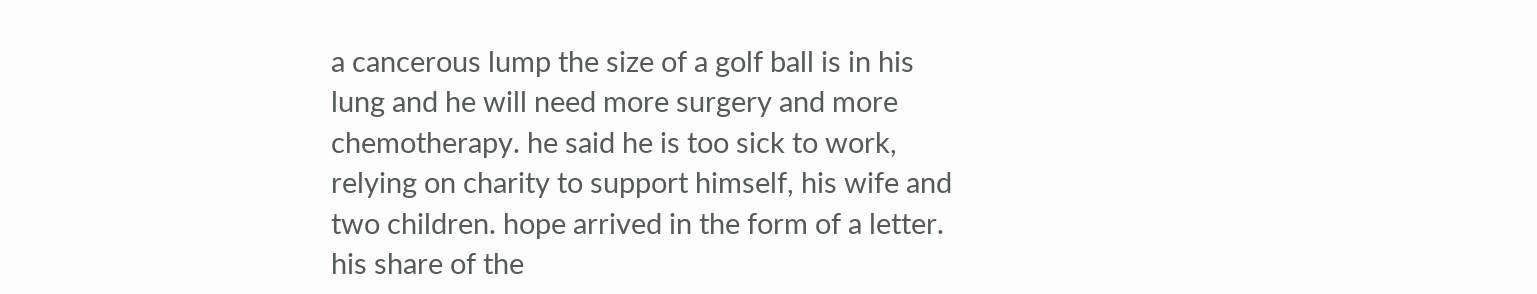a cancerous lump the size of a golf ball is in his lung and he will need more surgery and more chemotherapy. he said he is too sick to work, relying on charity to support himself, his wife and two children. hope arrived in the form of a letter. his share of the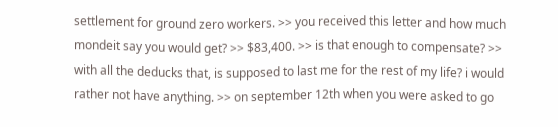settlement for ground zero workers. >> you received this letter and how much mondeit say you would get? >> $83,400. >> is that enough to compensate? >> with all the deducks that, is supposed to last me for the rest of my life? i would rather not have anything. >> on september 12th when you were asked to go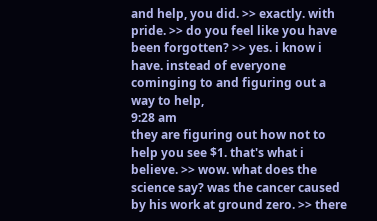and help, you did. >> exactly. with pride. >> do you feel like you have been forgotten? >> yes. i know i have. instead of everyone cominging to and figuring out a way to help,
9:28 am
they are figuring out how not to help you see $1. that's what i believe. >> wow. what does the science say? was the cancer caused by his work at ground zero. >> there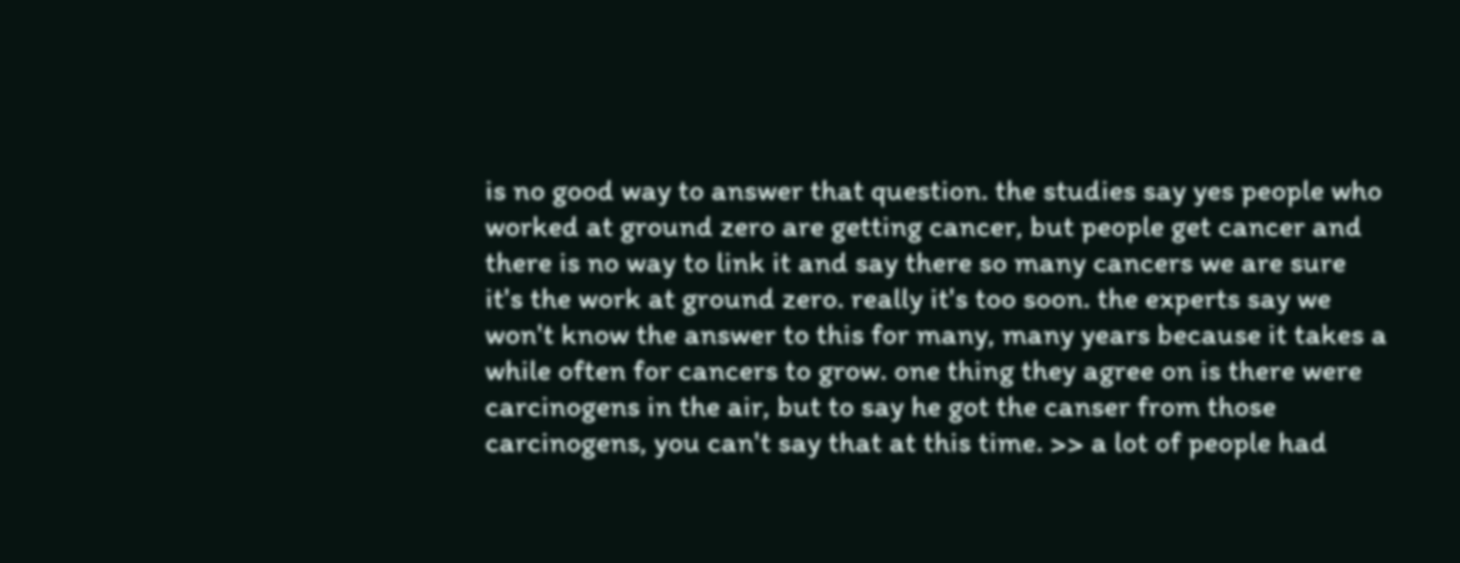is no good way to answer that question. the studies say yes people who worked at ground zero are getting cancer, but people get cancer and there is no way to link it and say there so many cancers we are sure it's the work at ground zero. really it's too soon. the experts say we won't know the answer to this for many, many years because it takes a while often for cancers to grow. one thing they agree on is there were carcinogens in the air, but to say he got the canser from those carcinogens, you can't say that at this time. >> a lot of people had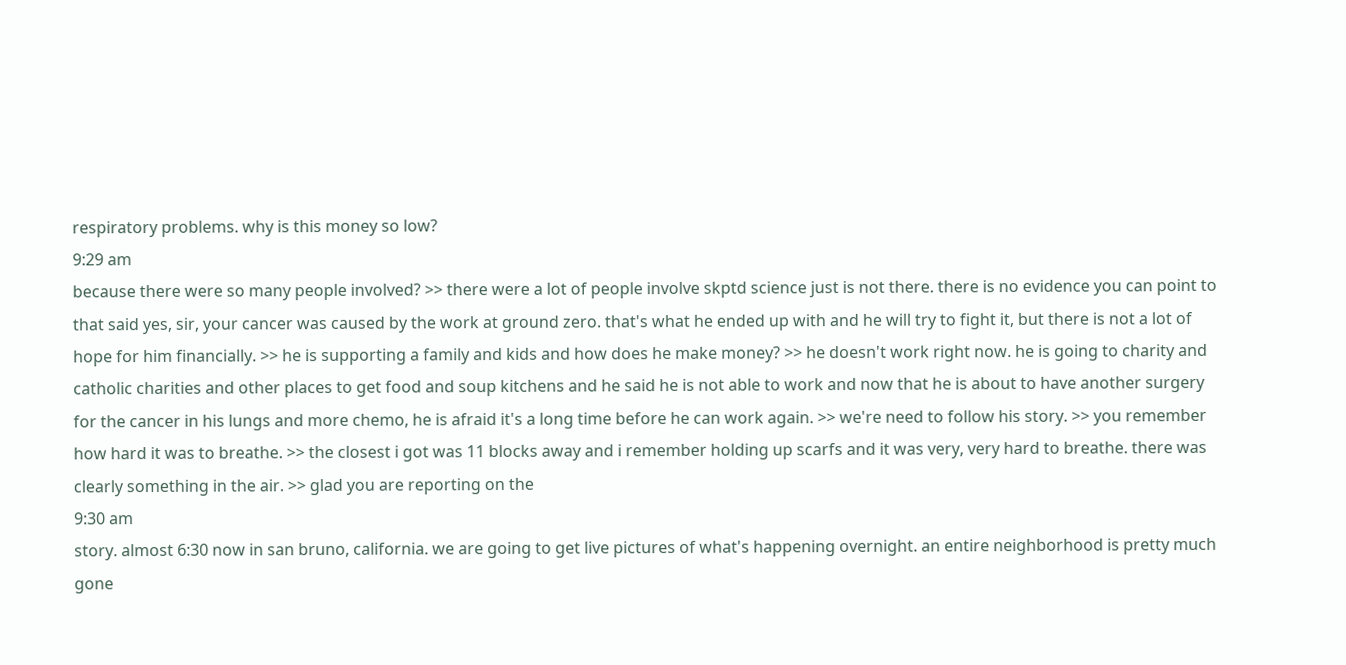respiratory problems. why is this money so low?
9:29 am
because there were so many people involved? >> there were a lot of people involve skptd science just is not there. there is no evidence you can point to that said yes, sir, your cancer was caused by the work at ground zero. that's what he ended up with and he will try to fight it, but there is not a lot of hope for him financially. >> he is supporting a family and kids and how does he make money? >> he doesn't work right now. he is going to charity and catholic charities and other places to get food and soup kitchens and he said he is not able to work and now that he is about to have another surgery for the cancer in his lungs and more chemo, he is afraid it's a long time before he can work again. >> we're need to follow his story. >> you remember how hard it was to breathe. >> the closest i got was 11 blocks away and i remember holding up scarfs and it was very, very hard to breathe. there was clearly something in the air. >> glad you are reporting on the
9:30 am
story. almost 6:30 now in san bruno, california. we are going to get live pictures of what's happening overnight. an entire neighborhood is pretty much gone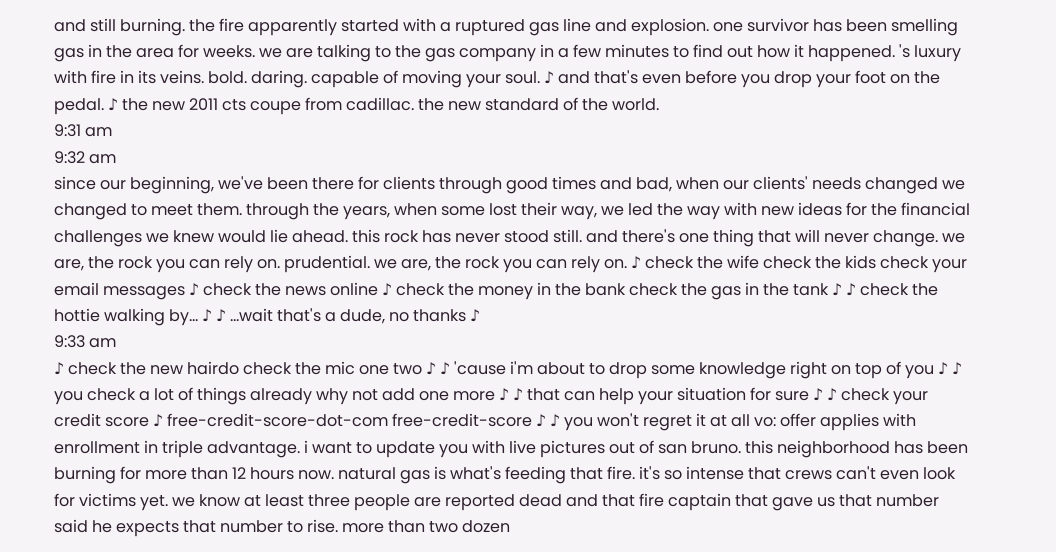and still burning. the fire apparently started with a ruptured gas line and explosion. one survivor has been smelling gas in the area for weeks. we are talking to the gas company in a few minutes to find out how it happened. 's luxury with fire in its veins. bold. daring. capable of moving your soul. ♪ and that's even before you drop your foot on the pedal. ♪ the new 2011 cts coupe from cadillac. the new standard of the world.
9:31 am
9:32 am
since our beginning, we've been there for clients through good times and bad, when our clients' needs changed we changed to meet them. through the years, when some lost their way, we led the way with new ideas for the financial challenges we knew would lie ahead. this rock has never stood still. and there's one thing that will never change. we are, the rock you can rely on. prudential. we are, the rock you can rely on. ♪ check the wife check the kids check your email messages ♪ check the news online ♪ check the money in the bank check the gas in the tank ♪ ♪ check the hottie walking by... ♪ ♪ ...wait that's a dude, no thanks ♪
9:33 am
♪ check the new hairdo check the mic one two ♪ ♪ 'cause i'm about to drop some knowledge right on top of you ♪ ♪ you check a lot of things already why not add one more ♪ ♪ that can help your situation for sure ♪ ♪ check your credit score ♪ free-credit-score-dot-com free-credit-score ♪ ♪ you won't regret it at all vo: offer applies with enrollment in triple advantage. i want to update you with live pictures out of san bruno. this neighborhood has been burning for more than 12 hours now. natural gas is what's feeding that fire. it's so intense that crews can't even look for victims yet. we know at least three people are reported dead and that fire captain that gave us that number said he expects that number to rise. more than two dozen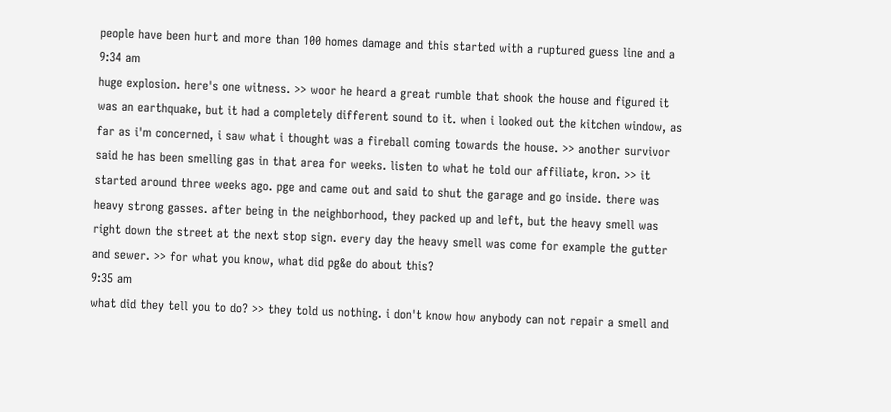people have been hurt and more than 100 homes damage and this started with a ruptured guess line and a
9:34 am
huge explosion. here's one witness. >> woor he heard a great rumble that shook the house and figured it was an earthquake, but it had a completely different sound to it. when i looked out the kitchen window, as far as i'm concerned, i saw what i thought was a fireball coming towards the house. >> another survivor said he has been smelling gas in that area for weeks. listen to what he told our affiliate, kron. >> it started around three weeks ago. pge and came out and said to shut the garage and go inside. there was heavy strong gasses. after being in the neighborhood, they packed up and left, but the heavy smell was right down the street at the next stop sign. every day the heavy smell was come for example the gutter and sewer. >> for what you know, what did pg&e do about this?
9:35 am
what did they tell you to do? >> they told us nothing. i don't know how anybody can not repair a smell and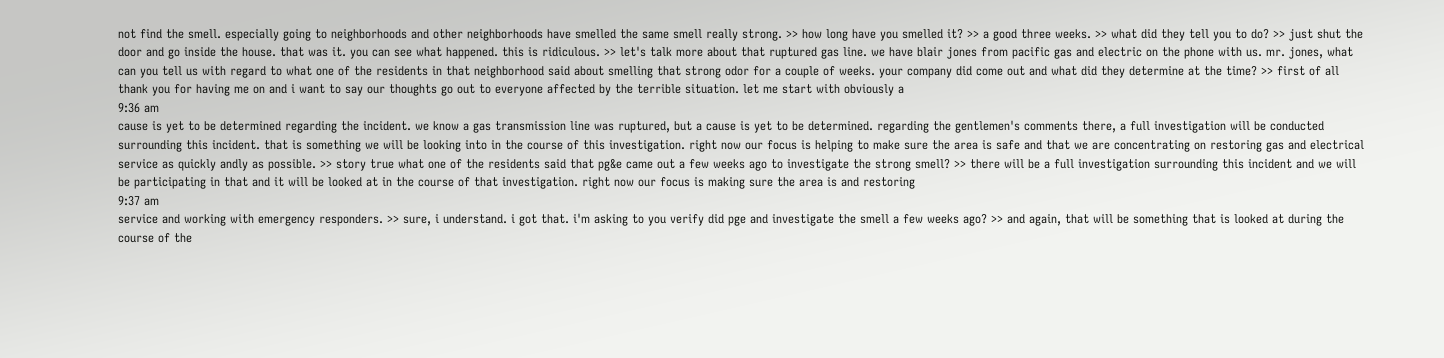not find the smell. especially going to neighborhoods and other neighborhoods have smelled the same smell really strong. >> how long have you smelled it? >> a good three weeks. >> what did they tell you to do? >> just shut the door and go inside the house. that was it. you can see what happened. this is ridiculous. >> let's talk more about that ruptured gas line. we have blair jones from pacific gas and electric on the phone with us. mr. jones, what can you tell us with regard to what one of the residents in that neighborhood said about smelling that strong odor for a couple of weeks. your company did come out and what did they determine at the time? >> first of all thank you for having me on and i want to say our thoughts go out to everyone affected by the terrible situation. let me start with obviously a
9:36 am
cause is yet to be determined regarding the incident. we know a gas transmission line was ruptured, but a cause is yet to be determined. regarding the gentlemen's comments there, a full investigation will be conducted surrounding this incident. that is something we will be looking into in the course of this investigation. right now our focus is helping to make sure the area is safe and that we are concentrating on restoring gas and electrical service as quickly andly as possible. >> story true what one of the residents said that pg&e came out a few weeks ago to investigate the strong smell? >> there will be a full investigation surrounding this incident and we will be participating in that and it will be looked at in the course of that investigation. right now our focus is making sure the area is and restoring
9:37 am
service and working with emergency responders. >> sure, i understand. i got that. i'm asking to you verify did pge and investigate the smell a few weeks ago? >> and again, that will be something that is looked at during the course of the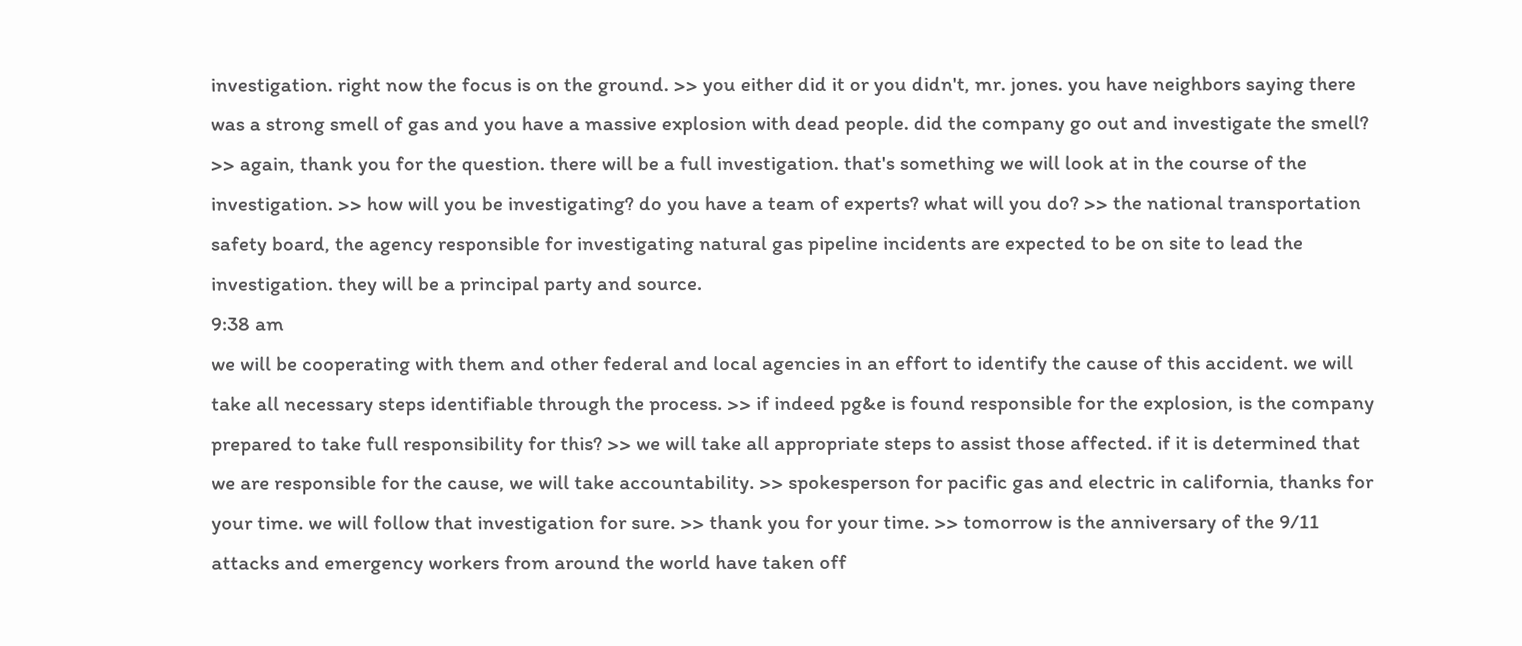investigation. right now the focus is on the ground. >> you either did it or you didn't, mr. jones. you have neighbors saying there was a strong smell of gas and you have a massive explosion with dead people. did the company go out and investigate the smell? >> again, thank you for the question. there will be a full investigation. that's something we will look at in the course of the investigation. >> how will you be investigating? do you have a team of experts? what will you do? >> the national transportation safety board, the agency responsible for investigating natural gas pipeline incidents are expected to be on site to lead the investigation. they will be a principal party and source.
9:38 am
we will be cooperating with them and other federal and local agencies in an effort to identify the cause of this accident. we will take all necessary steps identifiable through the process. >> if indeed pg&e is found responsible for the explosion, is the company prepared to take full responsibility for this? >> we will take all appropriate steps to assist those affected. if it is determined that we are responsible for the cause, we will take accountability. >> spokesperson for pacific gas and electric in california, thanks for your time. we will follow that investigation for sure. >> thank you for your time. >> tomorrow is the anniversary of the 9/11 attacks and emergency workers from around the world have taken off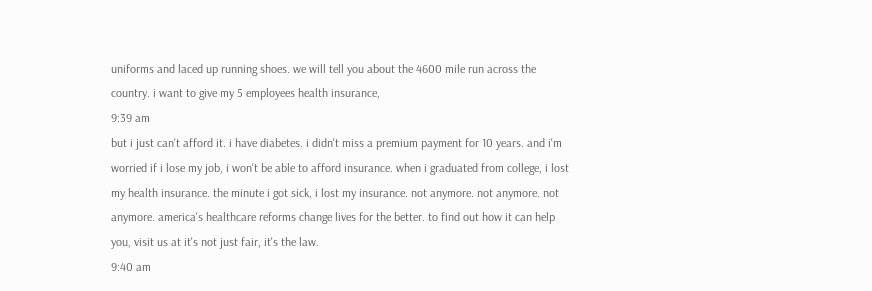uniforms and laced up running shoes. we will tell you about the 4600 mile run across the country. i want to give my 5 employees health insurance,
9:39 am
but i just can't afford it. i have diabetes. i didn't miss a premium payment for 10 years. and i'm worried if i lose my job, i won't be able to afford insurance. when i graduated from college, i lost my health insurance. the minute i got sick, i lost my insurance. not anymore. not anymore. not anymore. america's healthcare reforms change lives for the better. to find out how it can help you, visit us at it's not just fair, it's the law.
9:40 am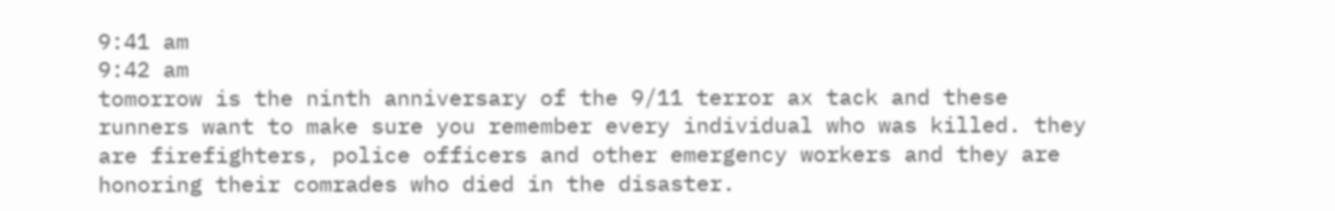9:41 am
9:42 am
tomorrow is the ninth anniversary of the 9/11 terror ax tack and these runners want to make sure you remember every individual who was killed. they are firefighters, police officers and other emergency workers and they are honoring their comrades who died in the disaster.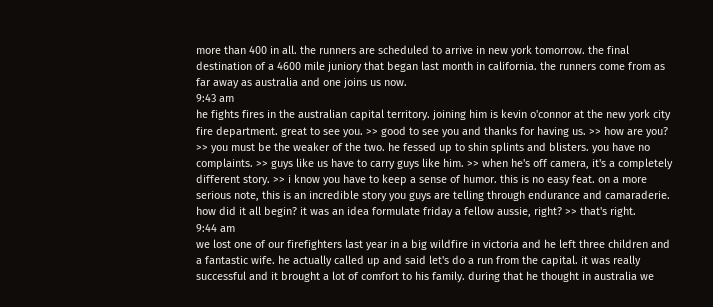more than 400 in all. the runners are scheduled to arrive in new york tomorrow. the final destination of a 4600 mile juniory that began last month in california. the runners come from as far away as australia and one joins us now.
9:43 am
he fights fires in the australian capital territory. joining him is kevin o'connor at the new york city fire department. great to see you. >> good to see you and thanks for having us. >> how are you? >> you must be the weaker of the two. he fessed up to shin splints and blisters. you have no complaints. >> guys like us have to carry guys like him. >> when he's off camera, it's a completely different story. >> i know you have to keep a sense of humor. this is no easy feat. on a more serious note, this is an incredible story you guys are telling through endurance and camaraderie. how did it all begin? it was an idea formulate friday a fellow aussie, right? >> that's right.
9:44 am
we lost one of our firefighters last year in a big wildfire in victoria and he left three children and a fantastic wife. he actually called up and said let's do a run from the capital. it was really successful and it brought a lot of comfort to his family. during that he thought in australia we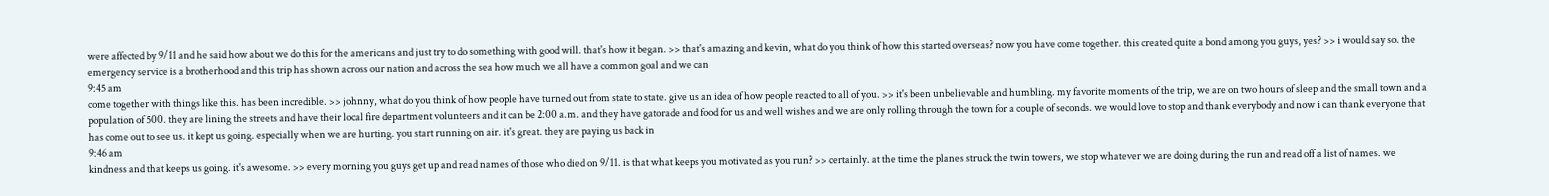were affected by 9/11 and he said how about we do this for the americans and just try to do something with good will. that's how it began. >> that's amazing and kevin, what do you think of how this started overseas? now you have come together. this created quite a bond among you guys, yes? >> i would say so. the emergency service is a brotherhood and this trip has shown across our nation and across the sea how much we all have a common goal and we can
9:45 am
come together with things like this. has been incredible. >> johnny, what do you think of how people have turned out from state to state. give us an idea of how people reacted to all of you. >> it's been unbelievable and humbling. my favorite moments of the trip, we are on two hours of sleep and the small town and a population of 500. they are lining the streets and have their local fire department volunteers and it can be 2:00 a.m. and they have gatorade and food for us and well wishes and we are only rolling through the town for a couple of seconds. we would love to stop and thank everybody and now i can thank everyone that has come out to see us. it kept us going. especially when we are hurting. you start running on air. it's great. they are paying us back in
9:46 am
kindness and that keeps us going. it's awesome. >> every morning you guys get up and read names of those who died on 9/11. is that what keeps you motivated as you run? >> certainly. at the time the planes struck the twin towers, we stop whatever we are doing during the run and read off a list of names. we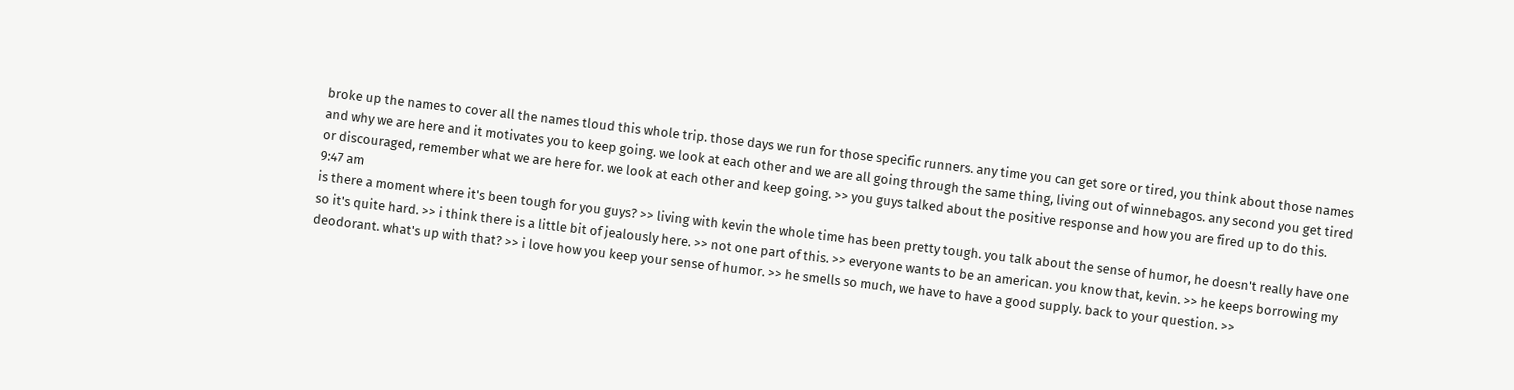broke up the names to cover all the names tloud this whole trip. those days we run for those specific runners. any time you can get sore or tired, you think about those names and why we are here and it motivates you to keep going. we look at each other and we are all going through the same thing, living out of winnebagos. any second you get tired or discouraged, remember what we are here for. we look at each other and keep going. >> you guys talked about the positive response and how you are fired up to do this.
9:47 am
is there a moment where it's been tough for you guys? >> living with kevin the whole time has been pretty tough. you talk about the sense of humor, he doesn't really have one so it's quite hard. >> i think there is a little bit of jealously here. >> not one part of this. >> everyone wants to be an american. you know that, kevin. >> he keeps borrowing my deodorant. what's up with that? >> i love how you keep your sense of humor. >> he smells so much, we have to have a good supply. back to your question. >>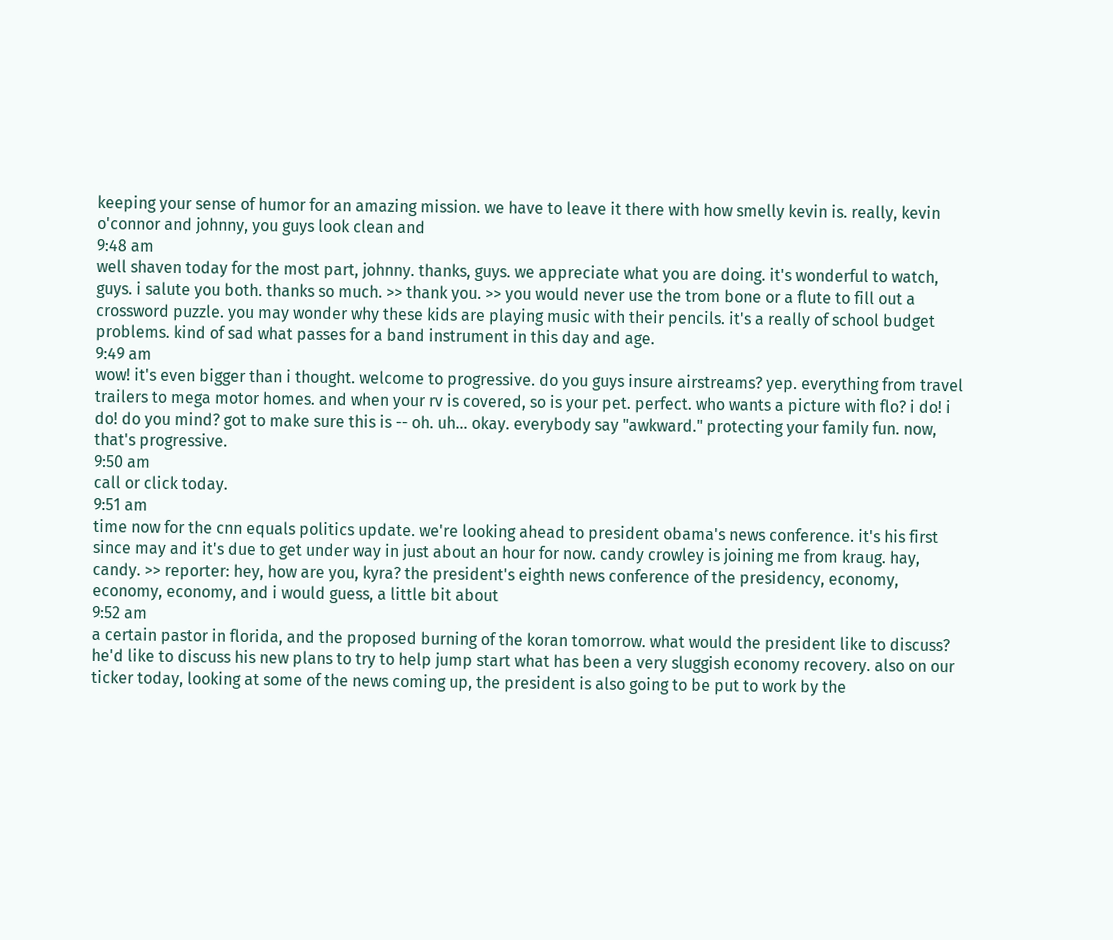keeping your sense of humor for an amazing mission. we have to leave it there with how smelly kevin is. really, kevin o'connor and johnny, you guys look clean and
9:48 am
well shaven today for the most part, johnny. thanks, guys. we appreciate what you are doing. it's wonderful to watch, guys. i salute you both. thanks so much. >> thank you. >> you would never use the trom bone or a flute to fill out a crossword puzzle. you may wonder why these kids are playing music with their pencils. it's a really of school budget problems. kind of sad what passes for a band instrument in this day and age.
9:49 am
wow! it's even bigger than i thought. welcome to progressive. do you guys insure airstreams? yep. everything from travel trailers to mega motor homes. and when your rv is covered, so is your pet. perfect. who wants a picture with flo? i do! i do! do you mind? got to make sure this is -- oh. uh... okay. everybody say "awkward." protecting your family fun. now, that's progressive.
9:50 am
call or click today.
9:51 am
time now for the cnn equals politics update. we're looking ahead to president obama's news conference. it's his first since may and it's due to get under way in just about an hour for now. candy crowley is joining me from kraug. hay, candy. >> reporter: hey, how are you, kyra? the president's eighth news conference of the presidency, economy, economy, economy, and i would guess, a little bit about
9:52 am
a certain pastor in florida, and the proposed burning of the koran tomorrow. what would the president like to discuss? he'd like to discuss his new plans to try to help jump start what has been a very sluggish economy recovery. also on our ticker today, looking at some of the news coming up, the president is also going to be put to work by the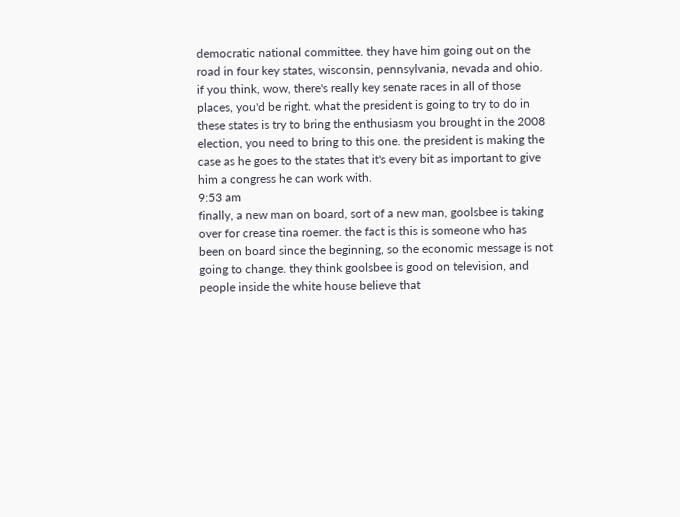democratic national committee. they have him going out on the road in four key states, wisconsin, pennsylvania, nevada and ohio. if you think, wow, there's really key senate races in all of those places, you'd be right. what the president is going to try to do in these states is try to bring the enthusiasm you brought in the 2008 election, you need to bring to this one. the president is making the case as he goes to the states that it's every bit as important to give him a congress he can work with.
9:53 am
finally, a new man on board, sort of a new man, goolsbee is taking over for crease tina roemer. the fact is this is someone who has been on board since the beginning, so the economic message is not going to change. they think goolsbee is good on television, and people inside the white house believe that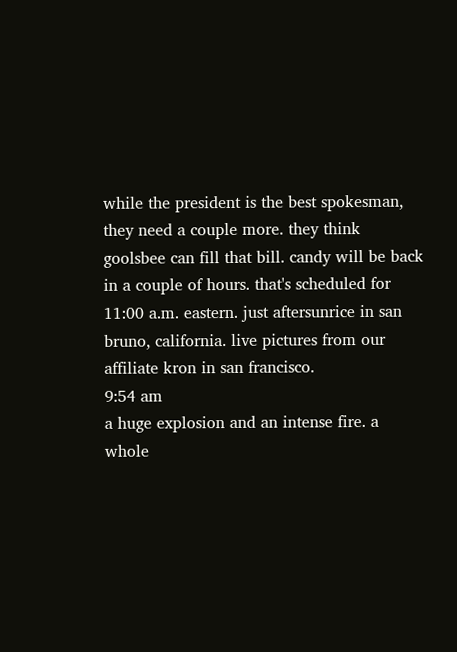while the president is the best spokesman, they need a couple more. they think goolsbee can fill that bill. candy will be back in a couple of hours. that's scheduled for 11:00 a.m. eastern. just aftersunrice in san bruno, california. live pictures from our affiliate kron in san francisco.
9:54 am
a huge explosion and an intense fire. a whole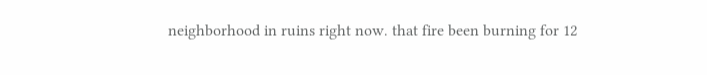neighborhood in ruins right now. that fire been burning for 12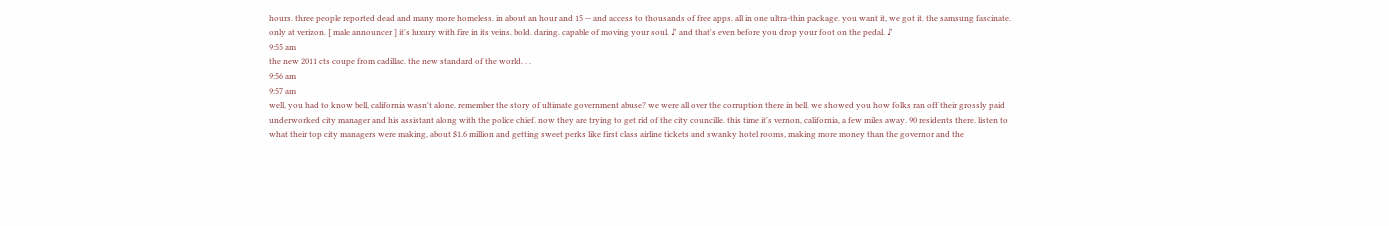hours. three people reported dead and many more homeless. in about an hour and 15 -- and access to thousands of free apps. all in one ultra-thin package. you want it, we got it. the samsung fascinate. only at verizon. [ male announcer ] it's luxury with fire in its veins. bold. daring. capable of moving your soul. ♪ and that's even before you drop your foot on the pedal. ♪
9:55 am
the new 2011 cts coupe from cadillac. the new standard of the world. . .
9:56 am
9:57 am
well, you had to know bell, california wasn't alone. remember the story of ultimate government abuse? we were all over the corruption there in bell. we showed you how folks ran off their grossly paid underworked city manager and his assistant along with the police chief. now they are trying to get rid of the city councille. this time it's vernon, california, a few miles away. 90 residents there. listen to what their top city managers were making, about $1.6 million and getting sweet perks like first class airline tickets and swanky hotel rooms, making more money than the governor and the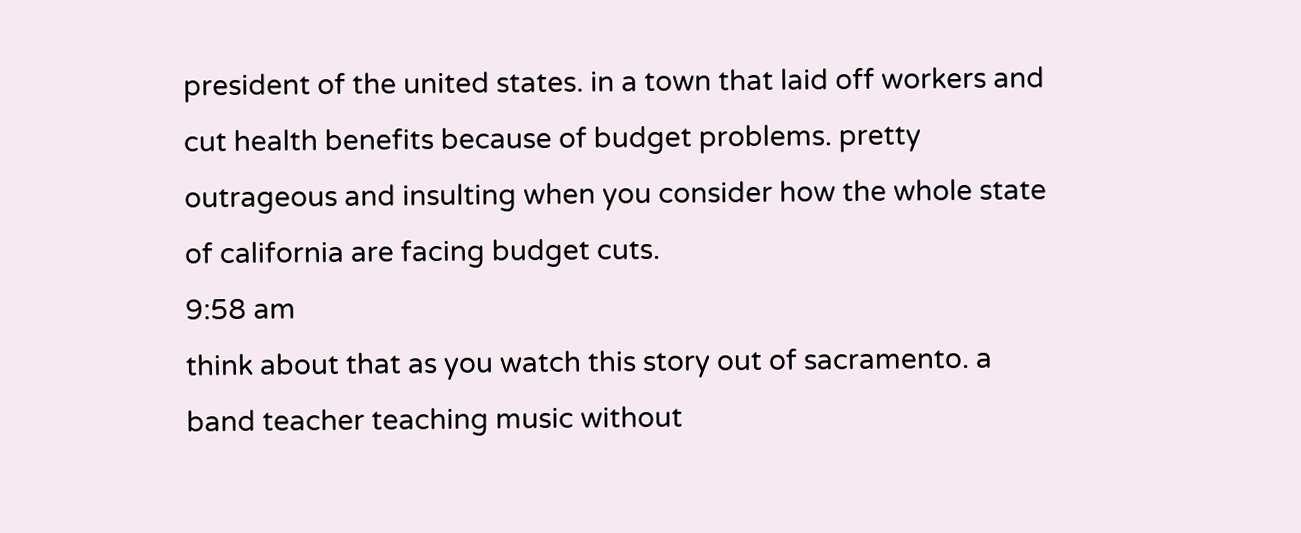president of the united states. in a town that laid off workers and cut health benefits because of budget problems. pretty outrageous and insulting when you consider how the whole state of california are facing budget cuts.
9:58 am
think about that as you watch this story out of sacramento. a band teacher teaching music without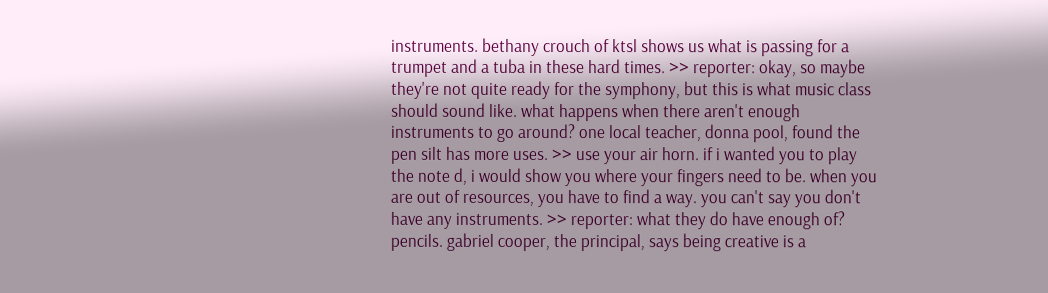instruments. bethany crouch of ktsl shows us what is passing for a trumpet and a tuba in these hard times. >> reporter: okay, so maybe they're not quite ready for the symphony, but this is what music class should sound like. what happens when there aren't enough instruments to go around? one local teacher, donna pool, found the pen silt has more uses. >> use your air horn. if i wanted you to play the note d, i would show you where your fingers need to be. when you are out of resources, you have to find a way. you can't say you don't have any instruments. >> reporter: what they do have enough of? pencils. gabriel cooper, the principal, says being creative is a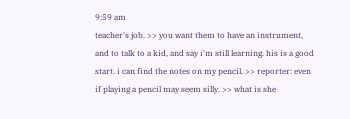9:59 am
teacher's job. >> you want them to have an instrument, and to talk to a kid, and say i'm still learning. his is a good start. i can find the notes on my pencil. >> reporter: even if playing a pencil may seem silly. >> what is she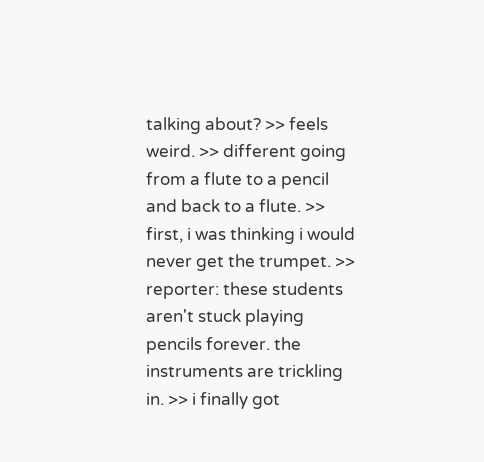talking about? >> feels weird. >> different going from a flute to a pencil and back to a flute. >> first, i was thinking i would never get the trumpet. >> reporter: these students aren't stuck playing pencils forever. the instruments are trickling in. >> i finally got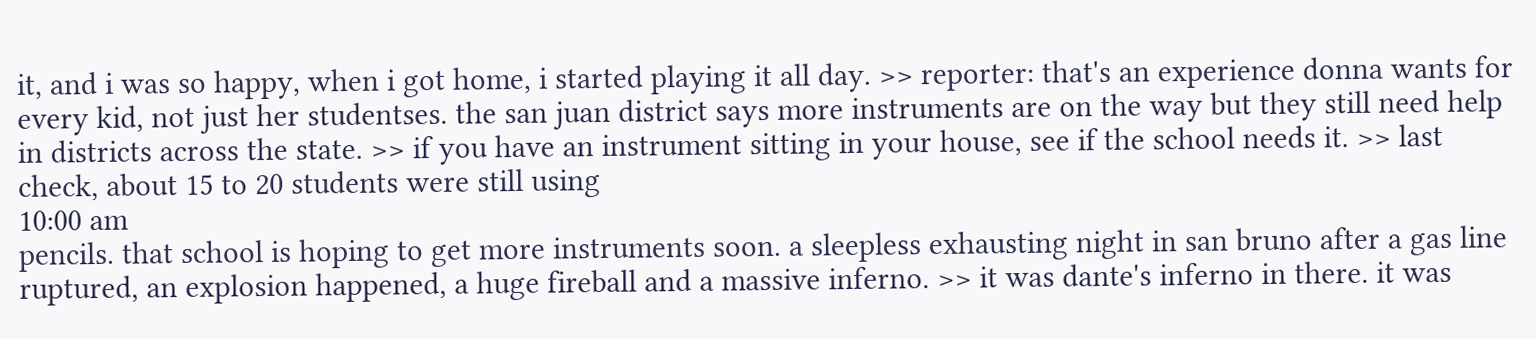it, and i was so happy, when i got home, i started playing it all day. >> reporter: that's an experience donna wants for every kid, not just her studentses. the san juan district says more instruments are on the way but they still need help in districts across the state. >> if you have an instrument sitting in your house, see if the school needs it. >> last check, about 15 to 20 students were still using
10:00 am
pencils. that school is hoping to get more instruments soon. a sleepless exhausting night in san bruno after a gas line ruptured, an explosion happened, a huge fireball and a massive inferno. >> it was dante's inferno in there. it was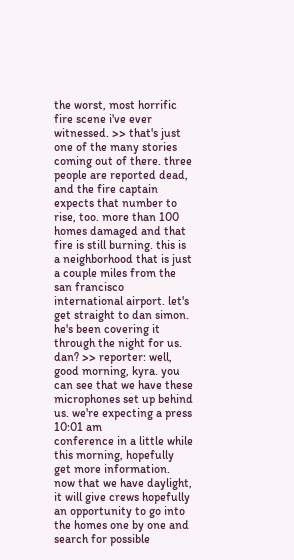the worst, most horrific fire scene i've ever witnessed. >> that's just one of the many stories coming out of there. three people are reported dead, and the fire captain expects that number to rise, too. more than 100 homes damaged and that fire is still burning. this is a neighborhood that is just a couple miles from the san francisco international airport. let's get straight to dan simon. he's been covering it through the night for us. dan? >> reporter: well, good morning, kyra. you can see that we have these microphones set up behind us. we're expecting a press
10:01 am
conference in a little while this morning, hopefully get more information. now that we have daylight, it will give crews hopefully an opportunity to go into the homes one by one and search for possible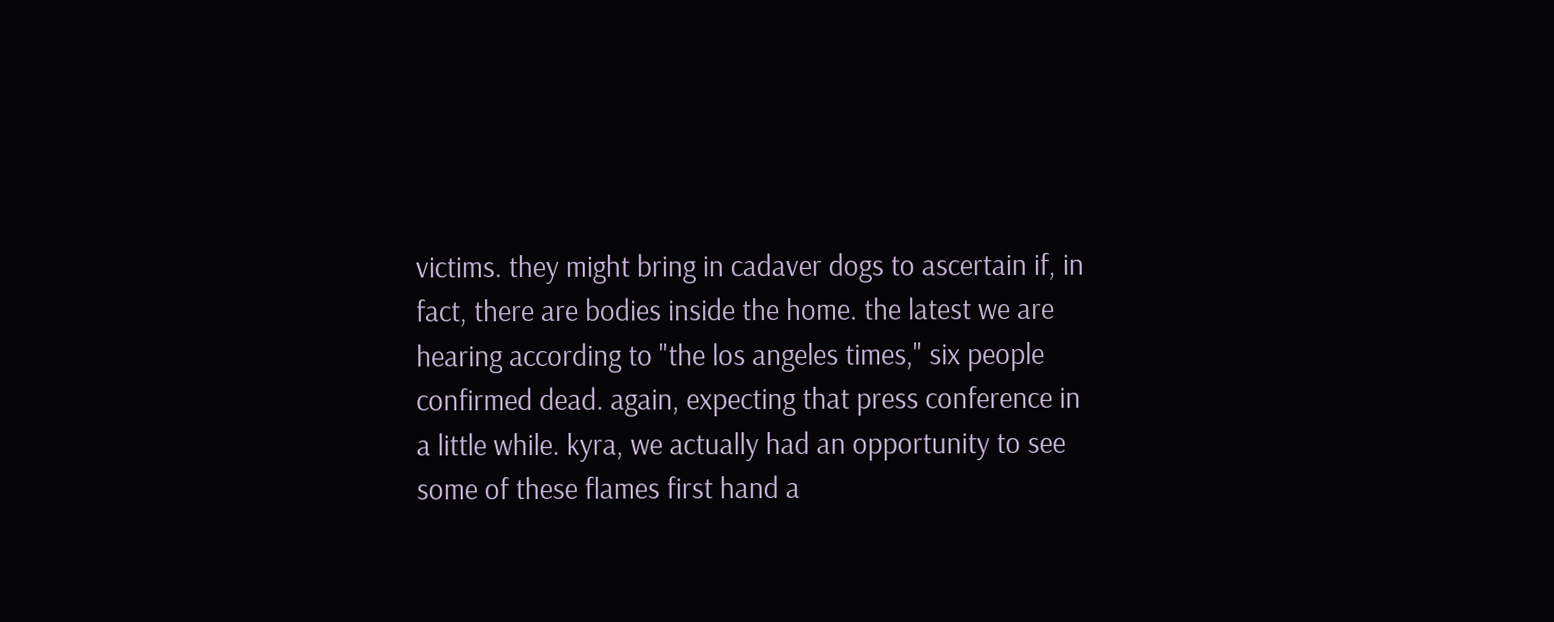victims. they might bring in cadaver dogs to ascertain if, in fact, there are bodies inside the home. the latest we are hearing according to "the los angeles times," six people confirmed dead. again, expecting that press conference in a little while. kyra, we actually had an opportunity to see some of these flames first hand a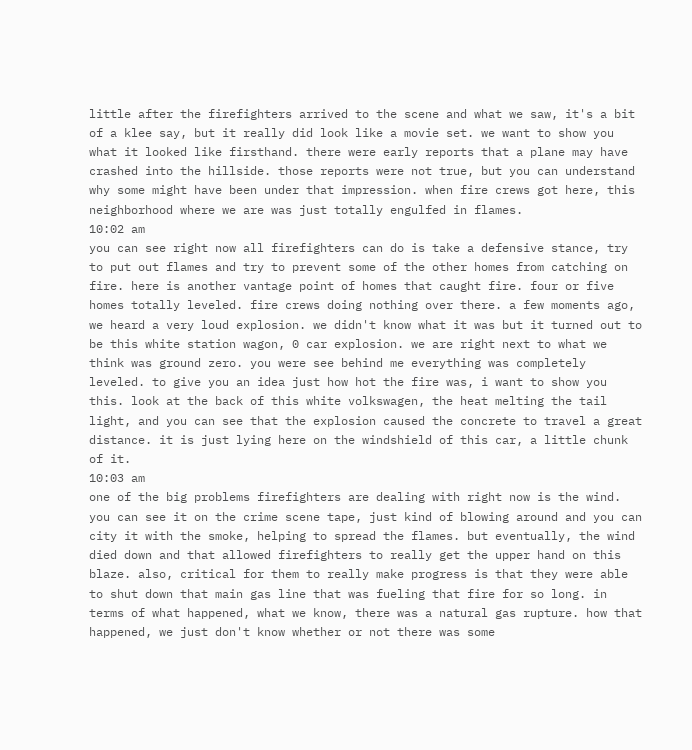little after the firefighters arrived to the scene and what we saw, it's a bit of a klee say, but it really did look like a movie set. we want to show you what it looked like firsthand. there were early reports that a plane may have crashed into the hillside. those reports were not true, but you can understand why some might have been under that impression. when fire crews got here, this neighborhood where we are was just totally engulfed in flames.
10:02 am
you can see right now all firefighters can do is take a defensive stance, try to put out flames and try to prevent some of the other homes from catching on fire. here is another vantage point of homes that caught fire. four or five homes totally leveled. fire crews doing nothing over there. a few moments ago, we heard a very loud explosion. we didn't know what it was but it turned out to be this white station wagon, 0 car explosion. we are right next to what we think was ground zero. you were see behind me everything was completely leveled. to give you an idea just how hot the fire was, i want to show you this. look at the back of this white volkswagen, the heat melting the tail light, and you can see that the explosion caused the concrete to travel a great distance. it is just lying here on the windshield of this car, a little chunk of it.
10:03 am
one of the big problems firefighters are dealing with right now is the wind. you can see it on the crime scene tape, just kind of blowing around and you can city it with the smoke, helping to spread the flames. but eventually, the wind died down and that allowed firefighters to really get the upper hand on this blaze. also, critical for them to really make progress is that they were able to shut down that main gas line that was fueling that fire for so long. in terms of what happened, what we know, there was a natural gas rupture. how that happened, we just don't know whether or not there was some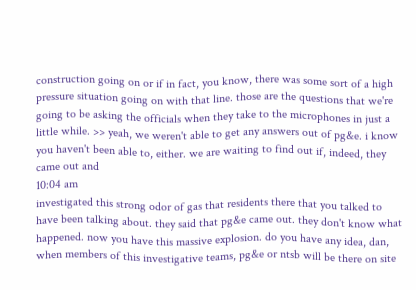construction going on or if in fact, you know, there was some sort of a high pressure situation going on with that line. those are the questions that we're going to be asking the officials when they take to the microphones in just a little while. >> yeah, we weren't able to get any answers out of pg&e. i know you haven't been able to, either. we are waiting to find out if, indeed, they came out and
10:04 am
investigated this strong odor of gas that residents there that you talked to have been talking about. they said that pg&e came out. they don't know what happened. now you have this massive explosion. do you have any idea, dan, when members of this investigative teams, pg&e or ntsb will be there on site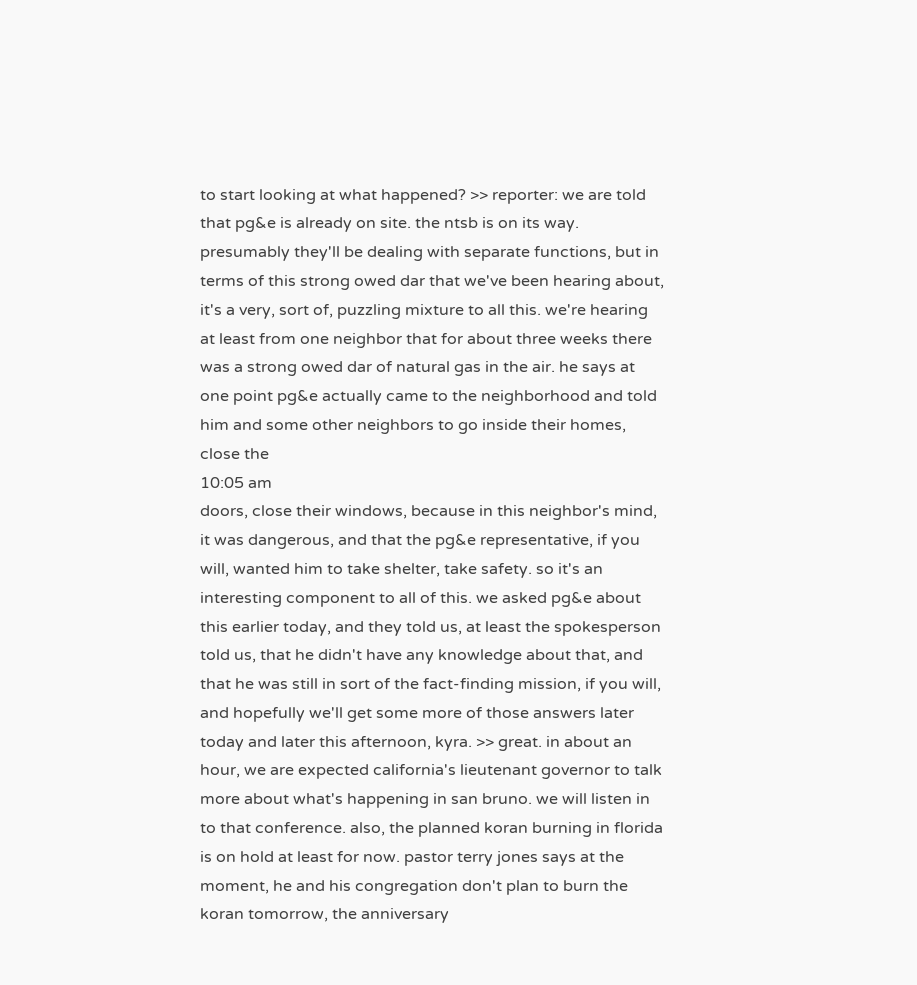to start looking at what happened? >> reporter: we are told that pg&e is already on site. the ntsb is on its way. presumably they'll be dealing with separate functions, but in terms of this strong owed dar that we've been hearing about, it's a very, sort of, puzzling mixture to all this. we're hearing at least from one neighbor that for about three weeks there was a strong owed dar of natural gas in the air. he says at one point pg&e actually came to the neighborhood and told him and some other neighbors to go inside their homes, close the
10:05 am
doors, close their windows, because in this neighbor's mind, it was dangerous, and that the pg&e representative, if you will, wanted him to take shelter, take safety. so it's an interesting component to all of this. we asked pg&e about this earlier today, and they told us, at least the spokesperson told us, that he didn't have any knowledge about that, and that he was still in sort of the fact-finding mission, if you will, and hopefully we'll get some more of those answers later today and later this afternoon, kyra. >> great. in about an hour, we are expected california's lieutenant governor to talk more about what's happening in san bruno. we will listen in to that conference. also, the planned koran burning in florida is on hold at least for now. pastor terry jones says at the moment, he and his congregation don't plan to burn the koran tomorrow, the anniversary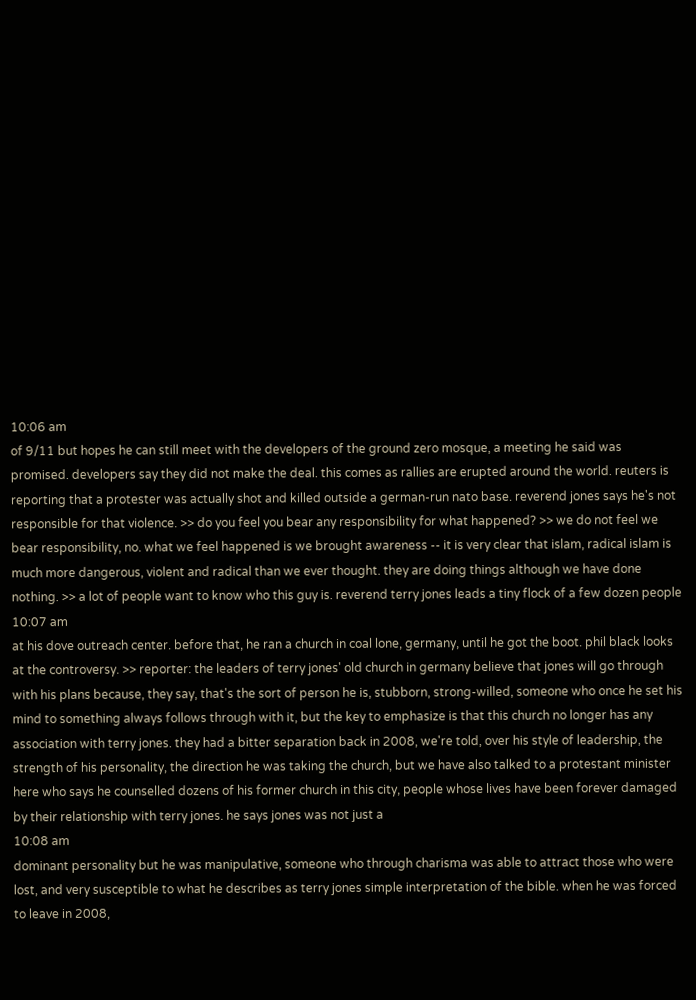10:06 am
of 9/11 but hopes he can still meet with the developers of the ground zero mosque, a meeting he said was promised. developers say they did not make the deal. this comes as rallies are erupted around the world. reuters is reporting that a protester was actually shot and killed outside a german-run nato base. reverend jones says he's not responsible for that violence. >> do you feel you bear any responsibility for what happened? >> we do not feel we bear responsibility, no. what we feel happened is we brought awareness -- it is very clear that islam, radical islam is much more dangerous, violent and radical than we ever thought. they are doing things although we have done nothing. >> a lot of people want to know who this guy is. reverend terry jones leads a tiny flock of a few dozen people
10:07 am
at his dove outreach center. before that, he ran a church in coal lone, germany, until he got the boot. phil black looks at the controversy. >> reporter: the leaders of terry jones' old church in germany believe that jones will go through with his plans because, they say, that's the sort of person he is, stubborn, strong-willed, someone who once he set his mind to something always follows through with it, but the key to emphasize is that this church no longer has any association with terry jones. they had a bitter separation back in 2008, we're told, over his style of leadership, the strength of his personality, the direction he was taking the church, but we have also talked to a protestant minister here who says he counselled dozens of his former church in this city, people whose lives have been forever damaged by their relationship with terry jones. he says jones was not just a
10:08 am
dominant personality but he was manipulative, someone who through charisma was able to attract those who were lost, and very susceptible to what he describes as terry jones simple interpretation of the bible. when he was forced to leave in 2008,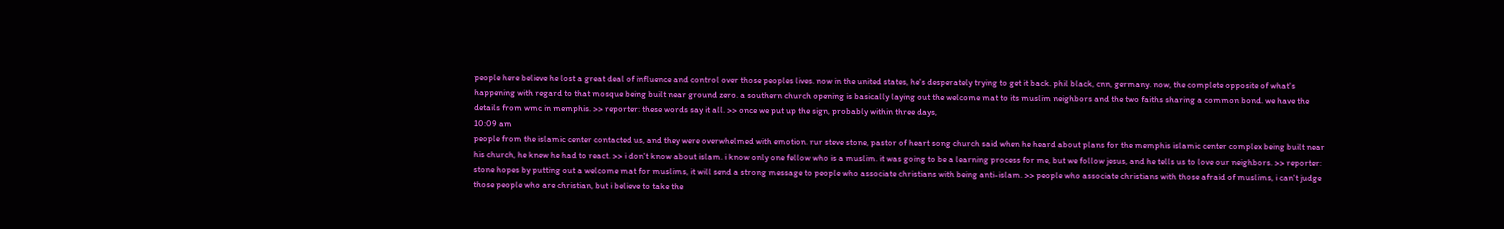people here believe he lost a great deal of influence and control over those peoples lives. now in the united states, he's desperately trying to get it back. phil black, cnn, germany. now, the complete opposite of what's happening with regard to that mosque being built near ground zero. a southern church opening is basically laying out the welcome mat to its muslim neighbors and the two faiths sharing a common bond. we have the details from wmc in memphis. >> reporter: these words say it all. >> once we put up the sign, probably within three days,
10:09 am
people from the islamic center contacted us, and they were overwhelmed with emotion. rur steve stone, pastor of heart song church said when he heard about plans for the memphis islamic center complex being built near his church, he knew he had to react. >> i don't know about islam. i know only one fellow who is a muslim. it was going to be a learning process for me, but we follow jesus, and he tells us to love our neighbors. >> reporter: stone hopes by putting out a welcome mat for muslims, it will send a strong message to people who associate christians with being anti-islam. >> people who associate christians with those afraid of muslims, i can't judge those people who are christian, but i believe to take the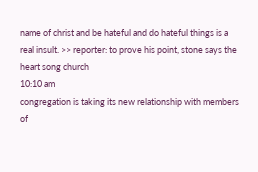name of christ and be hateful and do hateful things is a real insult. >> reporter: to prove his point, stone says the heart song church
10:10 am
congregation is taking its new relationship with members of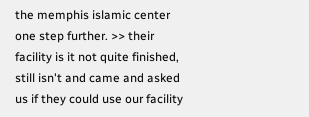the memphis islamic center one step further. >> their facility is it not quite finished, still isn't and came and asked us if they could use our facility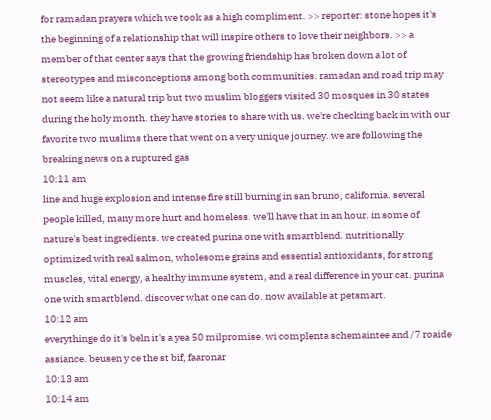for ramadan prayers which we took as a high compliment. >> reporter: stone hopes it's the beginning of a relationship that will inspire others to love their neighbors. >> a member of that center says that the growing friendship has broken down a lot of stereotypes and misconceptions among both communities. ramadan and road trip may not seem like a natural trip but two muslim bloggers visited 30 mosques in 30 states during the holy month. they have stories to share with us. we're checking back in with our favorite two muslims there that went on a very unique journey. we are following the breaking news on a ruptured gas
10:11 am
line and huge explosion and intense fire still burning in san bruno, california. several people killed, many more hurt and homeless. we'll have that in an hour. in some of nature's best ingredients. we created purina one with smartblend. nutritionally optimized with real salmon, wholesome grains and essential antioxidants, for strong muscles, vital energy, a healthy immune system, and a real difference in your cat. purina one with smartblend. discover what one can do. now available at petsmart.
10:12 am
everythinge do it's beln it's a yea 50 milpromise. wi complenta schemaintee and /7 roaide assiance. beusen y ce the st bif, faaronar
10:13 am
10:14 am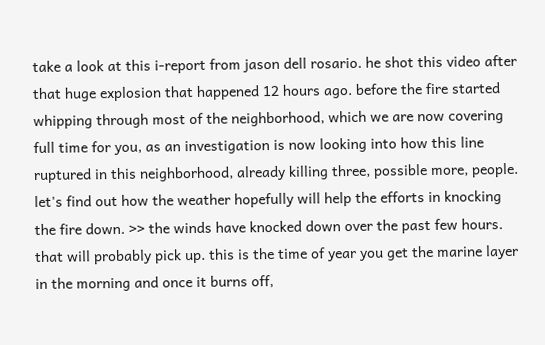take a look at this i-report from jason dell rosario. he shot this video after that huge explosion that happened 12 hours ago. before the fire started whipping through most of the neighborhood, which we are now covering full time for you, as an investigation is now looking into how this line ruptured in this neighborhood, already killing three, possible more, people. let's find out how the weather hopefully will help the efforts in knocking the fire down. >> the winds have knocked down over the past few hours. that will probably pick up. this is the time of year you get the marine layer in the morning and once it burns off,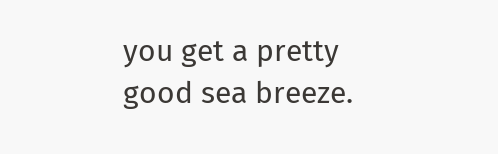you get a pretty good sea breeze.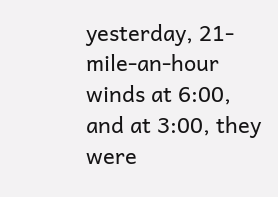yesterday, 21-mile-an-hour winds at 6:00, and at 3:00, they were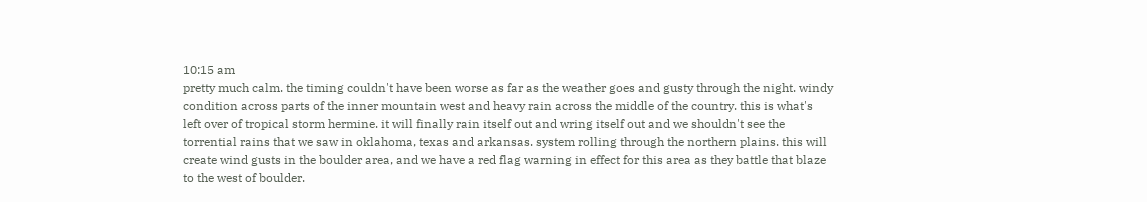10:15 am
pretty much calm. the timing couldn't have been worse as far as the weather goes and gusty through the night. windy condition across parts of the inner mountain west and heavy rain across the middle of the country. this is what's left over of tropical storm hermine. it will finally rain itself out and wring itself out and we shouldn't see the torrential rains that we saw in oklahoma, texas and arkansas. system rolling through the northern plains. this will create wind gusts in the boulder area, and we have a red flag warning in effect for this area as they battle that blaze to the west of boulder.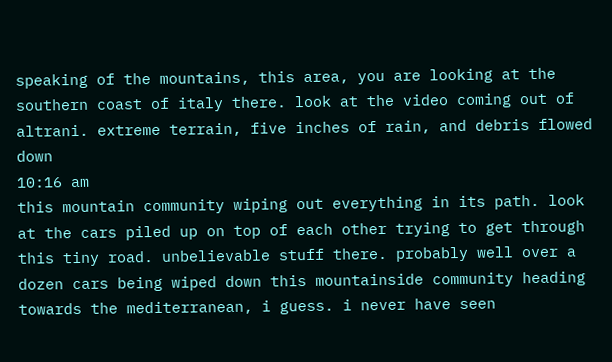speaking of the mountains, this area, you are looking at the southern coast of italy there. look at the video coming out of altrani. extreme terrain, five inches of rain, and debris flowed down
10:16 am
this mountain community wiping out everything in its path. look at the cars piled up on top of each other trying to get through this tiny road. unbelievable stuff there. probably well over a dozen cars being wiped down this mountainside community heading towards the mediterranean, i guess. i never have seen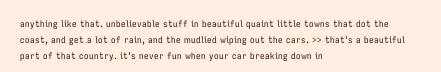anything like that. unbelievable stuff in beautiful quaint little towns that dot the coast, and get a lot of rain, and the mudlied wiping out the cars. >> that's a beautiful part of that country. it's never fun when your car breaking down in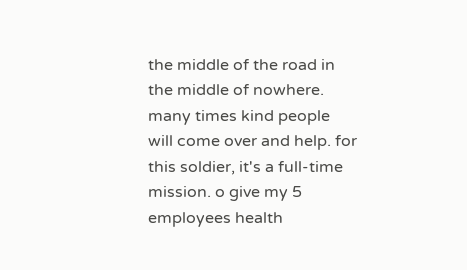the middle of the road in the middle of nowhere. many times kind people will come over and help. for this soldier, it's a full-time mission. o give my 5 employees health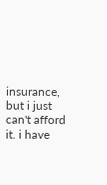insurance, but i just can't afford it. i have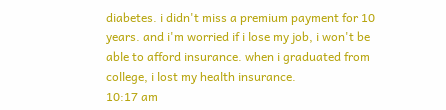diabetes. i didn't miss a premium payment for 10 years. and i'm worried if i lose my job, i won't be able to afford insurance. when i graduated from college, i lost my health insurance.
10:17 am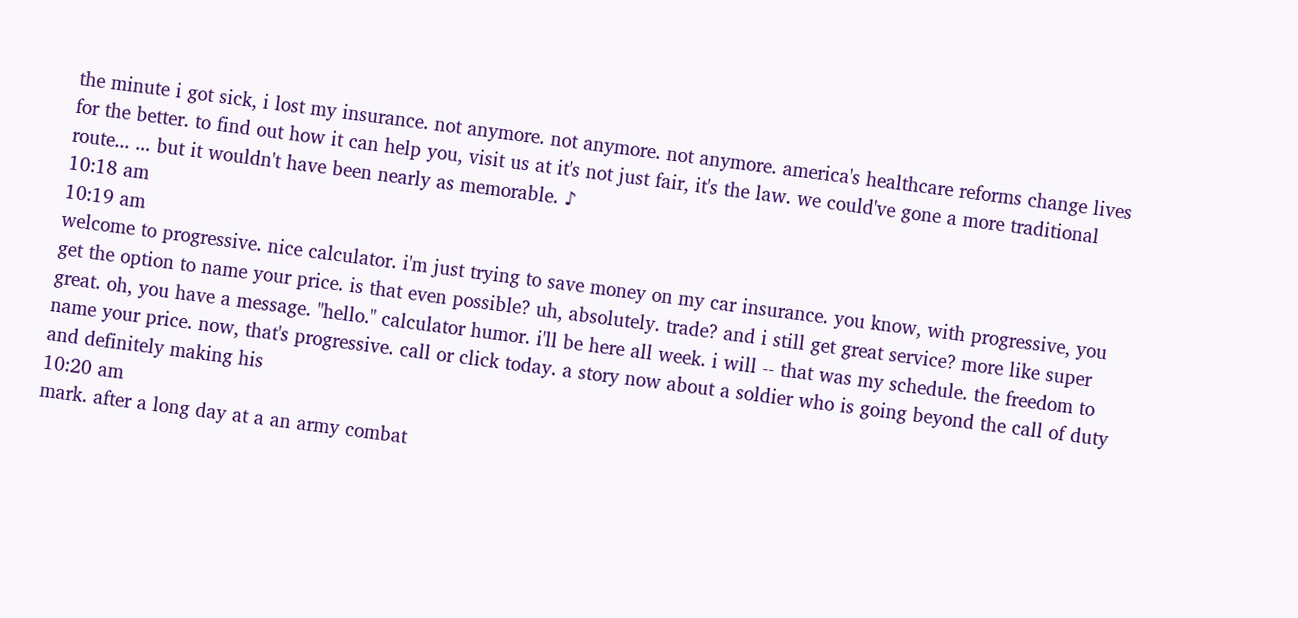the minute i got sick, i lost my insurance. not anymore. not anymore. not anymore. america's healthcare reforms change lives for the better. to find out how it can help you, visit us at it's not just fair, it's the law. we could've gone a more traditional route... ... but it wouldn't have been nearly as memorable. ♪
10:18 am
10:19 am
welcome to progressive. nice calculator. i'm just trying to save money on my car insurance. you know, with progressive, you get the option to name your price. is that even possible? uh, absolutely. trade? and i still get great service? more like super great. oh, you have a message. "hello." calculator humor. i'll be here all week. i will -- that was my schedule. the freedom to name your price. now, that's progressive. call or click today. a story now about a soldier who is going beyond the call of duty and definitely making his
10:20 am
mark. after a long day at a an army combat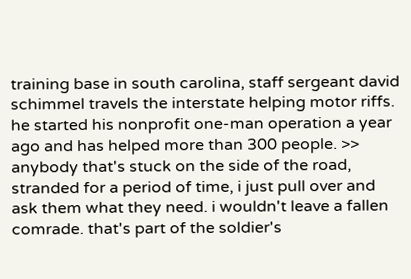training base in south carolina, staff sergeant david schimmel travels the interstate helping motor riffs. he started his nonprofit one-man operation a year ago and has helped more than 300 people. >> anybody that's stuck on the side of the road, stranded for a period of time, i just pull over and ask them what they need. i wouldn't leave a fallen comrade. that's part of the soldier's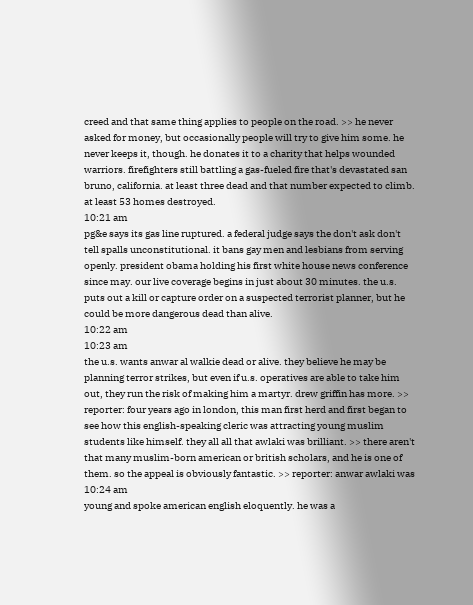creed and that same thing applies to people on the road. >> he never asked for money, but occasionally people will try to give him some. he never keeps it, though. he donates it to a charity that helps wounded warriors. firefighters still battling a gas-fueled fire that's devastated san bruno, california. at least three dead and that number expected to climb. at least 53 homes destroyed.
10:21 am
pg&e says its gas line ruptured. a federal judge says the don't ask don't tell spalls unconstitutional. it bans gay men and lesbians from serving openly. president obama holding his first white house news conference since may. our live coverage begins in just about 30 minutes. the u.s. puts out a kill or capture order on a suspected terrorist planner, but he could be more dangerous dead than alive.
10:22 am
10:23 am
the u.s. wants anwar al walkie dead or alive. they believe he may be planning terror strikes, but even if u.s. operatives are able to take him out, they run the risk of making him a martyr. drew griffin has more. >> reporter: four years ago in london, this man first herd and first began to see how this english-speaking cleric was attracting young muslim students like himself. they all all that awlaki was brilliant. >> there aren't that many muslim-born american or british scholars, and he is one of them. so the appeal is obviously fantastic. >> reporter: anwar awlaki was
10:24 am
young and spoke american english eloquently. he was a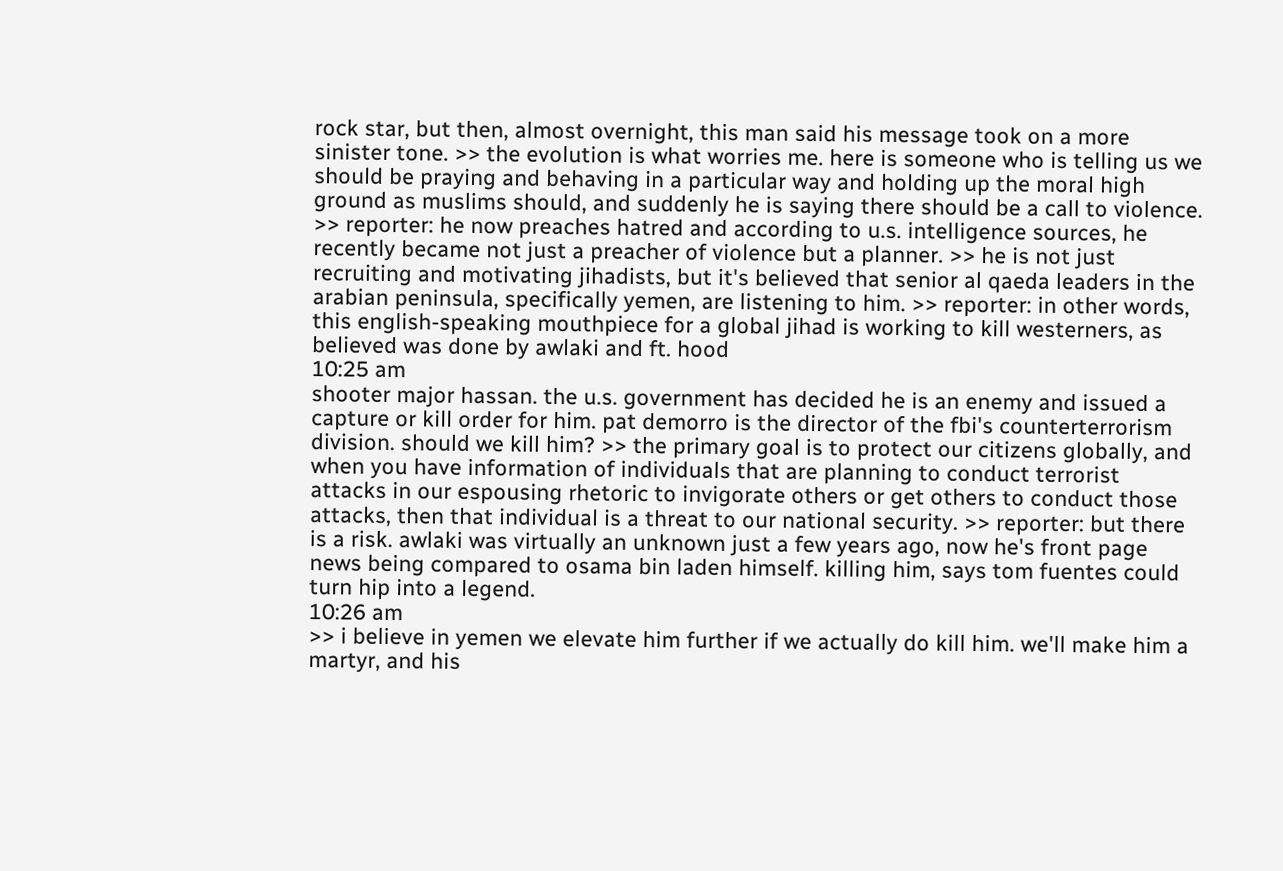rock star, but then, almost overnight, this man said his message took on a more sinister tone. >> the evolution is what worries me. here is someone who is telling us we should be praying and behaving in a particular way and holding up the moral high ground as muslims should, and suddenly he is saying there should be a call to violence. >> reporter: he now preaches hatred and according to u.s. intelligence sources, he recently became not just a preacher of violence but a planner. >> he is not just recruiting and motivating jihadists, but it's believed that senior al qaeda leaders in the arabian peninsula, specifically yemen, are listening to him. >> reporter: in other words, this english-speaking mouthpiece for a global jihad is working to kill westerners, as believed was done by awlaki and ft. hood
10:25 am
shooter major hassan. the u.s. government has decided he is an enemy and issued a capture or kill order for him. pat demorro is the director of the fbi's counterterrorism division. should we kill him? >> the primary goal is to protect our citizens globally, and when you have information of individuals that are planning to conduct terrorist attacks in our espousing rhetoric to invigorate others or get others to conduct those attacks, then that individual is a threat to our national security. >> reporter: but there is a risk. awlaki was virtually an unknown just a few years ago, now he's front page news being compared to osama bin laden himself. killing him, says tom fuentes could turn hip into a legend.
10:26 am
>> i believe in yemen we elevate him further if we actually do kill him. we'll make him a martyr, and his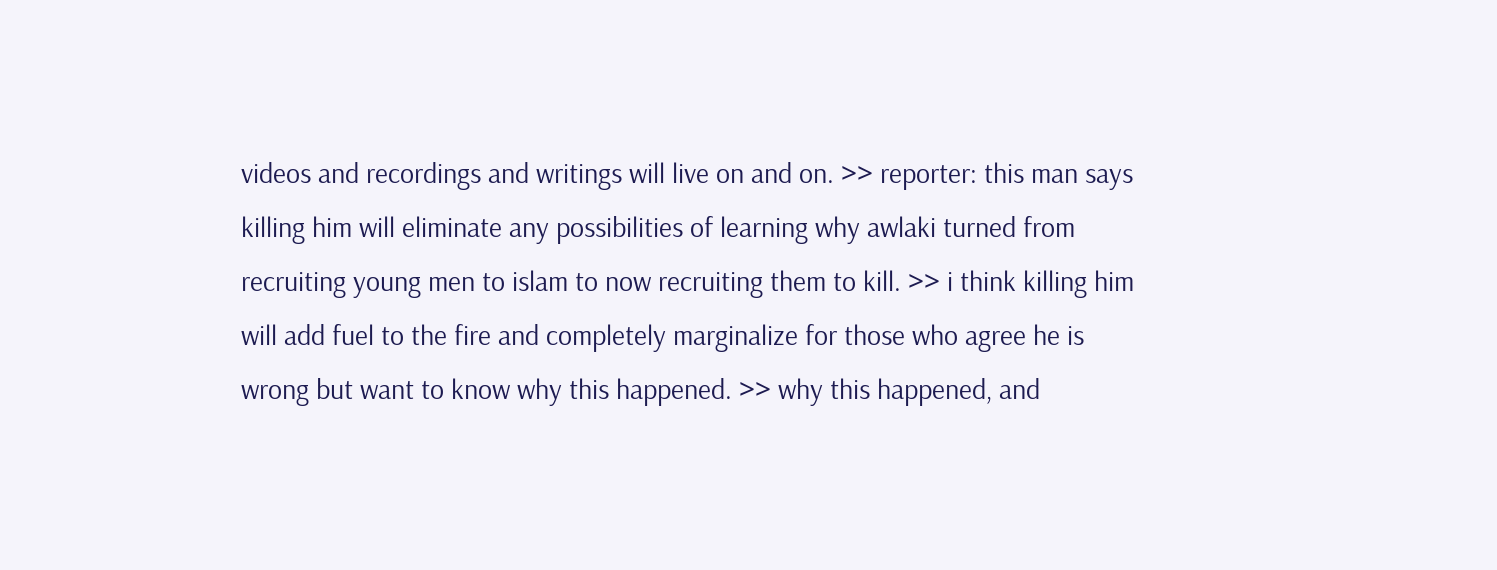videos and recordings and writings will live on and on. >> reporter: this man says killing him will eliminate any possibilities of learning why awlaki turned from recruiting young men to islam to now recruiting them to kill. >> i think killing him will add fuel to the fire and completely marginalize for those who agree he is wrong but want to know why this happened. >> why this happened, and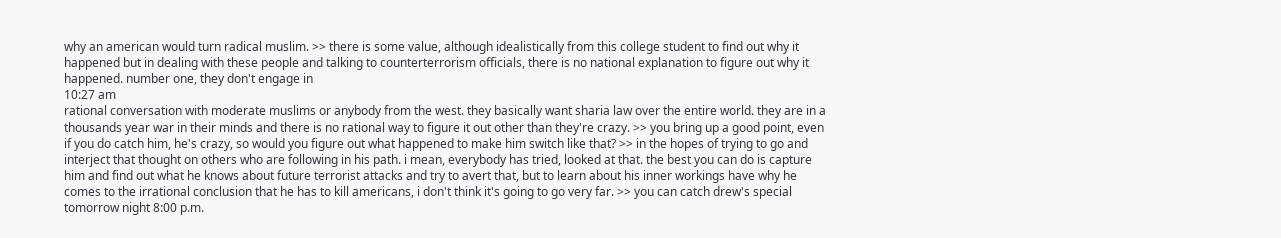why an american would turn radical muslim. >> there is some value, although idealistically from this college student to find out why it happened but in dealing with these people and talking to counterterrorism officials, there is no national explanation to figure out why it happened. number one, they don't engage in
10:27 am
rational conversation with moderate muslims or anybody from the west. they basically want sharia law over the entire world. they are in a thousands year war in their minds and there is no rational way to figure it out other than they're crazy. >> you bring up a good point, even if you do catch him, he's crazy, so would you figure out what happened to make him switch like that? >> in the hopes of trying to go and interject that thought on others who are following in his path. i mean, everybody has tried, looked at that. the best you can do is capture him and find out what he knows about future terrorist attacks and try to avert that, but to learn about his inner workings have why he comes to the irrational conclusion that he has to kill americans, i don't think it's going to go very far. >> you can catch drew's special tomorrow night 8:00 p.m.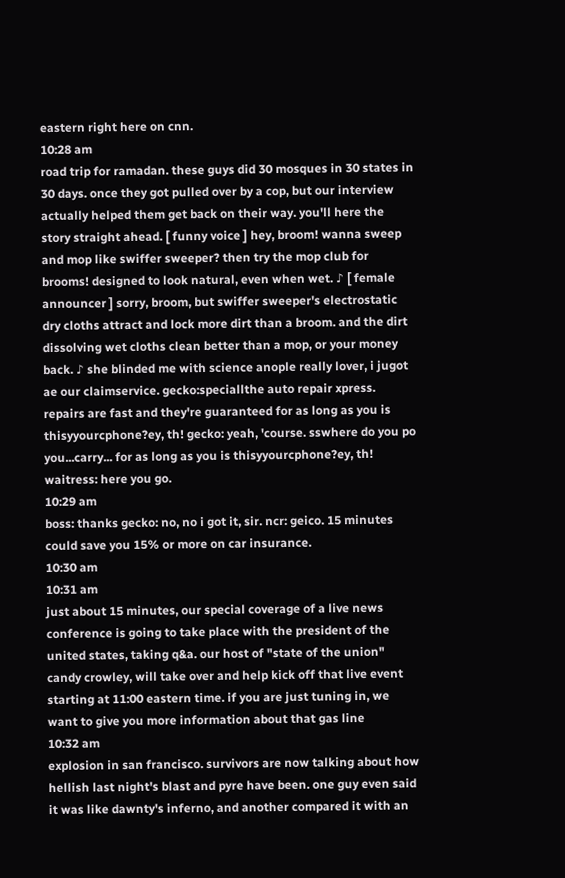eastern right here on cnn.
10:28 am
road trip for ramadan. these guys did 30 mosques in 30 states in 30 days. once they got pulled over by a cop, but our interview actually helped them get back on their way. you'll here the story straight ahead. [ funny voice ] hey, broom! wanna sweep and mop like swiffer sweeper? then try the mop club for brooms! designed to look natural, even when wet. ♪ [ female announcer ] sorry, broom, but swiffer sweeper's electrostatic dry cloths attract and lock more dirt than a broom. and the dirt dissolving wet cloths clean better than a mop, or your money back. ♪ she blinded me with science anople really lover, i jugot ae our claimservice. gecko:speciallthe auto repair xpress. repairs are fast and they're guaranteed for as long as you is thisyyourcphone?ey, th! gecko: yeah, 'course. sswhere do you po you...carry... for as long as you is thisyyourcphone?ey, th! waitress: here you go.
10:29 am
boss: thanks gecko: no, no i got it, sir. ncr: geico. 15 minutes could save you 15% or more on car insurance.
10:30 am
10:31 am
just about 15 minutes, our special coverage of a live news conference is going to take place with the president of the united states, taking q&a. our host of "state of the union" candy crowley, will take over and help kick off that live event starting at 11:00 eastern time. if you are just tuning in, we want to give you more information about that gas line
10:32 am
explosion in san francisco. survivors are now talking about how hellish last night's blast and pyre have been. one guy even said it was like dawnty's inferno, and another compared it with an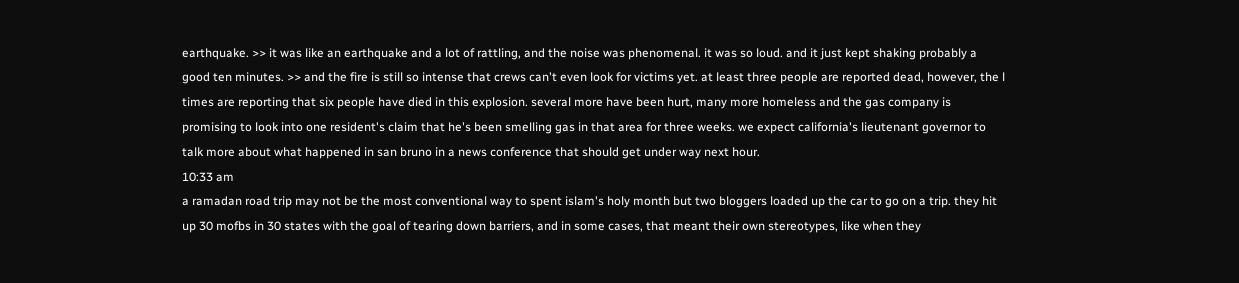earthquake. >> it was like an earthquake and a lot of rattling, and the noise was phenomenal. it was so loud. and it just kept shaking probably a good ten minutes. >> and the fire is still so intense that crews can't even look for victims yet. at least three people are reported dead, however, the l times are reporting that six people have died in this explosion. several more have been hurt, many more homeless and the gas company is promising to look into one resident's claim that he's been smelling gas in that area for three weeks. we expect california's lieutenant governor to talk more about what happened in san bruno in a news conference that should get under way next hour.
10:33 am
a ramadan road trip may not be the most conventional way to spent islam's holy month but two bloggers loaded up the car to go on a trip. they hit up 30 mofbs in 30 states with the goal of tearing down barriers, and in some cases, that meant their own stereotypes, like when they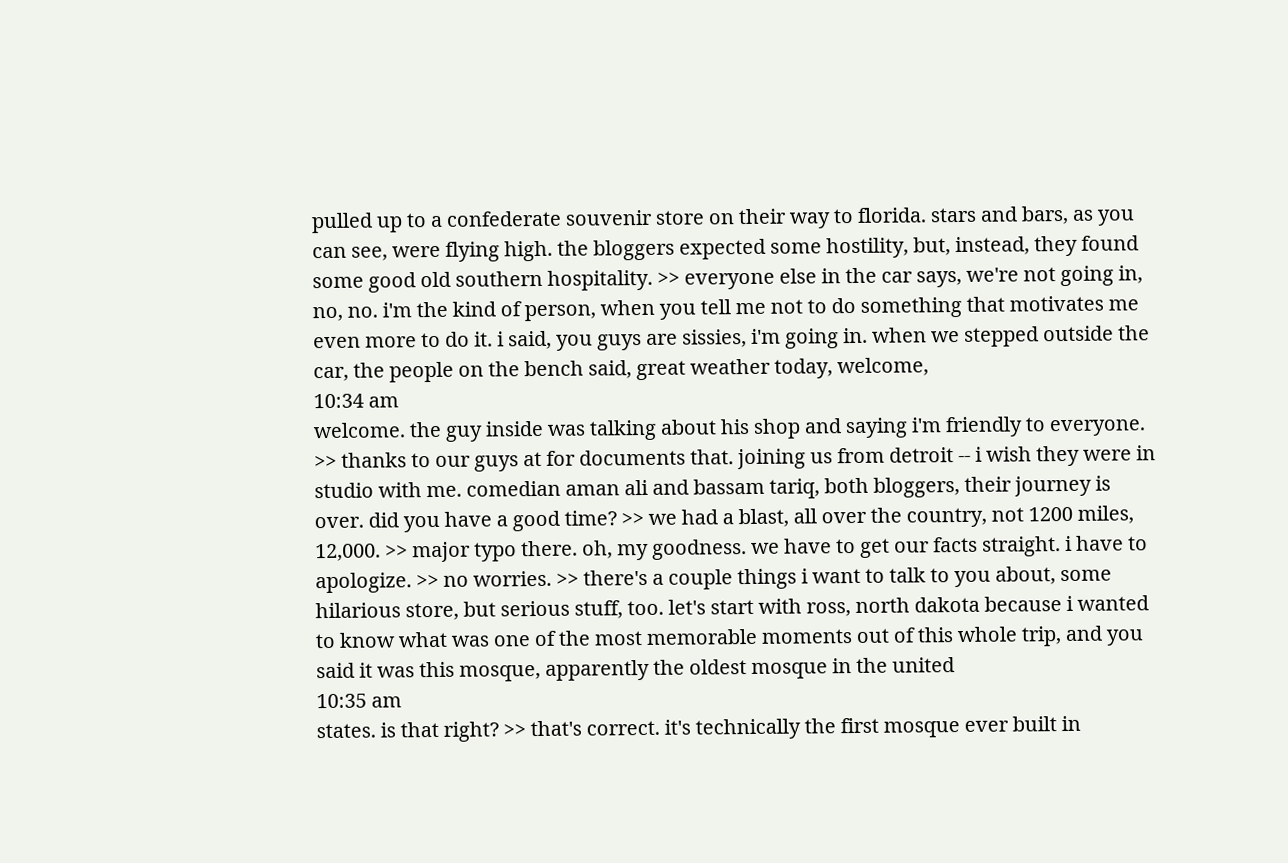pulled up to a confederate souvenir store on their way to florida. stars and bars, as you can see, were flying high. the bloggers expected some hostility, but, instead, they found some good old southern hospitality. >> everyone else in the car says, we're not going in, no, no. i'm the kind of person, when you tell me not to do something that motivates me even more to do it. i said, you guys are sissies, i'm going in. when we stepped outside the car, the people on the bench said, great weather today, welcome,
10:34 am
welcome. the guy inside was talking about his shop and saying i'm friendly to everyone. >> thanks to our guys at for documents that. joining us from detroit -- i wish they were in studio with me. comedian aman ali and bassam tariq, both bloggers, their journey is over. did you have a good time? >> we had a blast, all over the country, not 1200 miles, 12,000. >> major typo there. oh, my goodness. we have to get our facts straight. i have to apologize. >> no worries. >> there's a couple things i want to talk to you about, some hilarious store, but serious stuff, too. let's start with ross, north dakota because i wanted to know what was one of the most memorable moments out of this whole trip, and you said it was this mosque, apparently the oldest mosque in the united
10:35 am
states. is that right? >> that's correct. it's technically the first mosque ever built in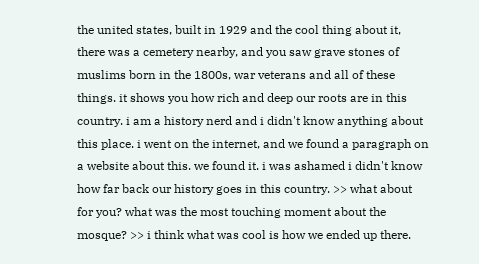the united states, built in 1929 and the cool thing about it, there was a cemetery nearby, and you saw grave stones of muslims born in the 1800s, war veterans and all of these things. it shows you how rich and deep our roots are in this country. i am a history nerd and i didn't know anything about this place. i went on the internet, and we found a paragraph on a website about this. we found it. i was ashamed i didn't know how far back our history goes in this country. >> what about for you? what was the most touching moment about the mosque? >> i think what was cool is how we ended up there.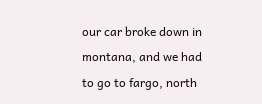our car broke down in montana, and we had to go to fargo, north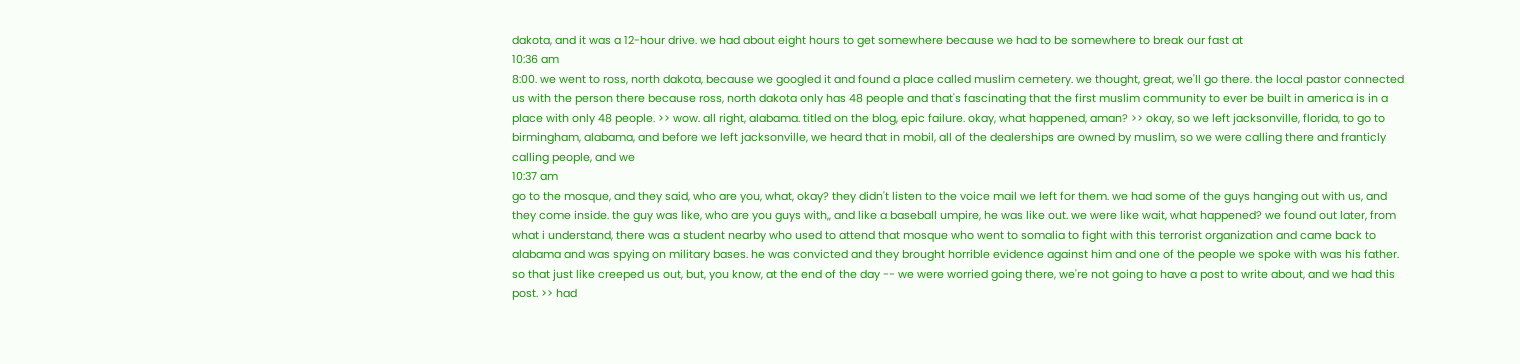dakota, and it was a 12-hour drive. we had about eight hours to get somewhere because we had to be somewhere to break our fast at
10:36 am
8:00. we went to ross, north dakota, because we googled it and found a place called muslim cemetery. we thought, great, we'll go there. the local pastor connected us with the person there because ross, north dakota only has 48 people and that's fascinating that the first muslim community to ever be built in america is in a place with only 48 people. >> wow. all right, alabama. titled on the blog, epic failure. okay, what happened, aman? >> okay, so we left jacksonville, florida, to go to birmingham, alabama, and before we left jacksonville, we heard that in mobil, all of the dealerships are owned by muslim, so we were calling there and franticly calling people, and we
10:37 am
go to the mosque, and they said, who are you, what, okay? they didn't listen to the voice mail we left for them. we had some of the guys hanging out with us, and they come inside. the guy was like, who are you guys with,, and like a baseball umpire, he was like out. we were like wait, what happened? we found out later, from what i understand, there was a student nearby who used to attend that mosque who went to somalia to fight with this terrorist organization and came back to alabama and was spying on military bases. he was convicted and they brought horrible evidence against him and one of the people we spoke with was his father. so that just like creeped us out, but, you know, at the end of the day -- we were worried going there, we're not going to have a post to write about, and we had this post. >> had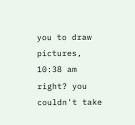you to draw pictures,
10:38 am
right? you couldn't take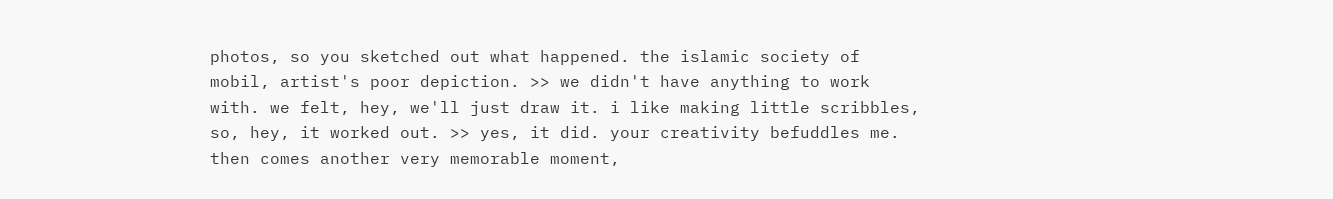photos, so you sketched out what happened. the islamic society of mobil, artist's poor depiction. >> we didn't have anything to work with. we felt, hey, we'll just draw it. i like making little scribbles, so, hey, it worked out. >> yes, it did. your creativity befuddles me. then comes another very memorable moment,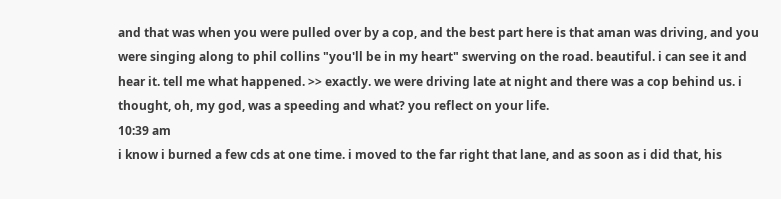and that was when you were pulled over by a cop, and the best part here is that aman was driving, and you were singing along to phil collins "you'll be in my heart" swerving on the road. beautiful. i can see it and hear it. tell me what happened. >> exactly. we were driving late at night and there was a cop behind us. i thought, oh, my god, was a speeding and what? you reflect on your life.
10:39 am
i know i burned a few cds at one time. i moved to the far right that lane, and as soon as i did that, his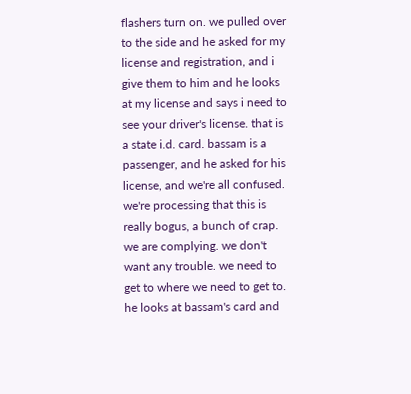flashers turn on. we pulled over to the side and he asked for my license and registration, and i give them to him and he looks at my license and says i need to see your driver's license. that is a state i.d. card. bassam is a passenger, and he asked for his license, and we're all confused. we're processing that this is really bogus, a bunch of crap. we are complying. we don't want any trouble. we need to get to where we need to get to. he looks at bassam's card and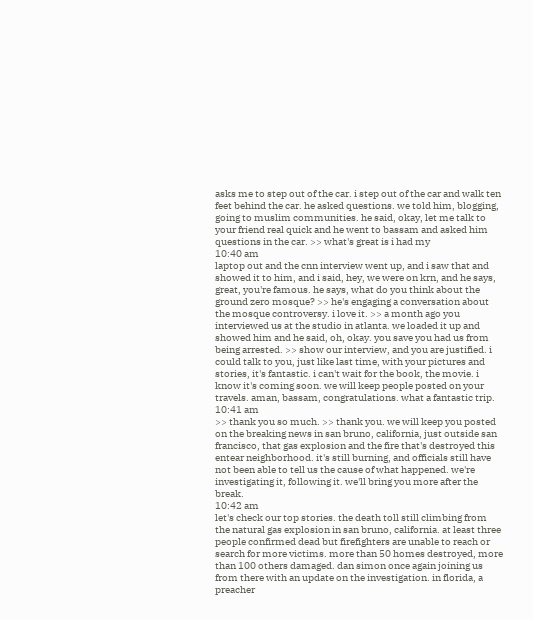asks me to step out of the car. i step out of the car and walk ten feet behind the car. he asked questions. we told him, blogging, going to muslim communities. he said, okay, let me talk to your friend real quick and he went to bassam and asked him questions in the car. >> what's great is i had my
10:40 am
laptop out and the cnn interview went up, and i saw that and showed it to him, and i said, hey, we were on krn, and he says, great, you're famous. he says, what do you think about the ground zero mosque? >> he's engaging a conversation about the mosque controversy. i love it. >> a month ago you interviewed us at the studio in atlanta. we loaded it up and showed him and he said, oh, okay. you save you had us from being arrested. >> show our interview, and you are justified. i could talk to you, just like last time, with your pictures and stories, it's fantastic. i can't wait for the book, the movie. i know it's coming soon. we will keep people posted on your travels. aman, bassam, congratulations. what a fantastic trip.
10:41 am
>> thank you so much. >> thank you. we will keep you posted on the breaking news in san bruno, california, just outside san francisco, that gas explosion and the fire that's destroyed this entear neighborhood. it's still burning, and officials still have not been able to tell us the cause of what happened. we're investigating it, following it. we'll bring you more after the break.
10:42 am
let's check our top stories. the death toll still climbing from the natural gas explosion in san bruno, california. at least three people confirmed dead but firefighters are unable to reach or search for more victims. more than 50 homes destroyed, more than 100 others damaged. dan simon once again joining us from there with an update on the investigation. in florida, a preacher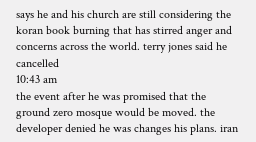says he and his church are still considering the koran book burning that has stirred anger and concerns across the world. terry jones said he cancelled
10:43 am
the event after he was promised that the ground zero mosque would be moved. the developer denied he was changes his plans. iran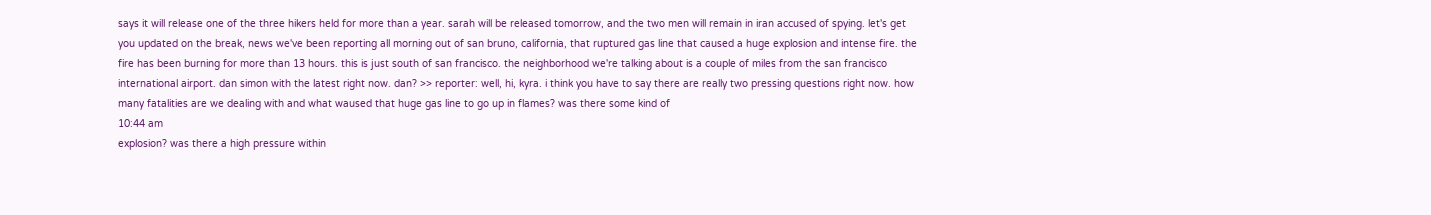says it will release one of the three hikers held for more than a year. sarah will be released tomorrow, and the two men will remain in iran accused of spying. let's get you updated on the break, news we've been reporting all morning out of san bruno, california, that ruptured gas line that caused a huge explosion and intense fire. the fire has been burning for more than 13 hours. this is just south of san francisco. the neighborhood we're talking about is a couple of miles from the san francisco international airport. dan simon with the latest right now. dan? >> reporter: well, hi, kyra. i think you have to say there are really two pressing questions right now. how many fatalities are we dealing with and what waused that huge gas line to go up in flames? was there some kind of
10:44 am
explosion? was there a high pressure within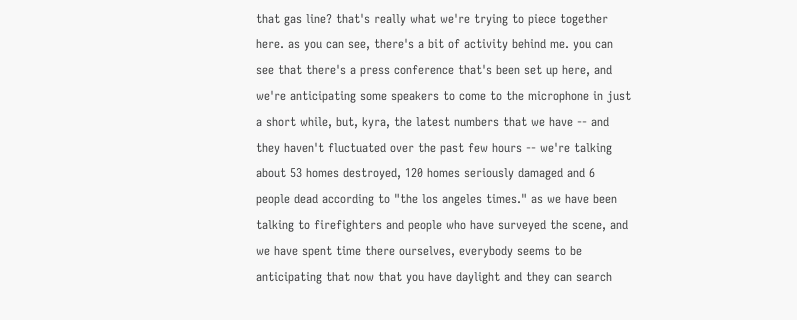that gas line? that's really what we're trying to piece together here. as you can see, there's a bit of activity behind me. you can see that there's a press conference that's been set up here, and we're anticipating some speakers to come to the microphone in just a short while, but, kyra, the latest numbers that we have -- and they haven't fluctuated over the past few hours -- we're talking about 53 homes destroyed, 120 homes seriously damaged and 6 people dead according to "the los angeles times." as we have been talking to firefighters and people who have surveyed the scene, and we have spent time there ourselves, everybody seems to be anticipating that now that you have daylight and they can search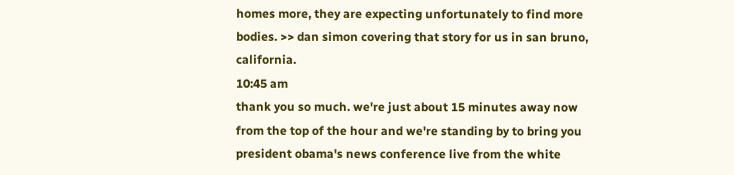homes more, they are expecting unfortunately to find more bodies. >> dan simon covering that story for us in san bruno, california.
10:45 am
thank you so much. we're just about 15 minutes away now from the top of the hour and we're standing by to bring you president obama's news conference live from the white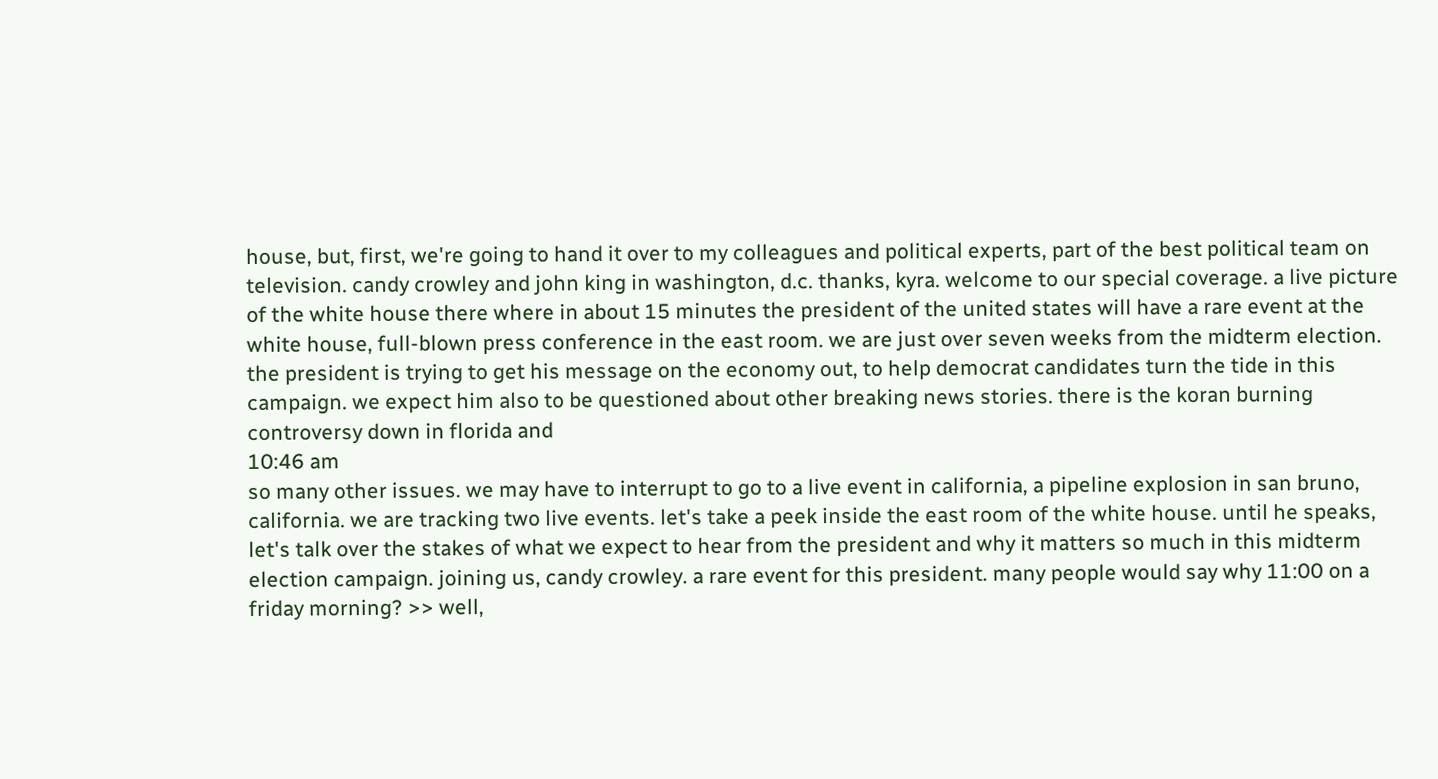house, but, first, we're going to hand it over to my colleagues and political experts, part of the best political team on television. candy crowley and john king in washington, d.c. thanks, kyra. welcome to our special coverage. a live picture of the white house there where in about 15 minutes the president of the united states will have a rare event at the white house, full-blown press conference in the east room. we are just over seven weeks from the midterm election. the president is trying to get his message on the economy out, to help democrat candidates turn the tide in this campaign. we expect him also to be questioned about other breaking news stories. there is the koran burning controversy down in florida and
10:46 am
so many other issues. we may have to interrupt to go to a live event in california, a pipeline explosion in san bruno, california. we are tracking two live events. let's take a peek inside the east room of the white house. until he speaks, let's talk over the stakes of what we expect to hear from the president and why it matters so much in this midterm election campaign. joining us, candy crowley. a rare event for this president. many people would say why 11:00 on a friday morning? >> well,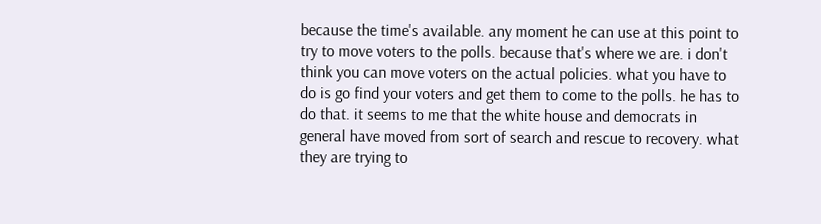because the time's available. any moment he can use at this point to try to move voters to the polls. because that's where we are. i don't think you can move voters on the actual policies. what you have to do is go find your voters and get them to come to the polls. he has to do that. it seems to me that the white house and democrats in general have moved from sort of search and rescue to recovery. what they are trying to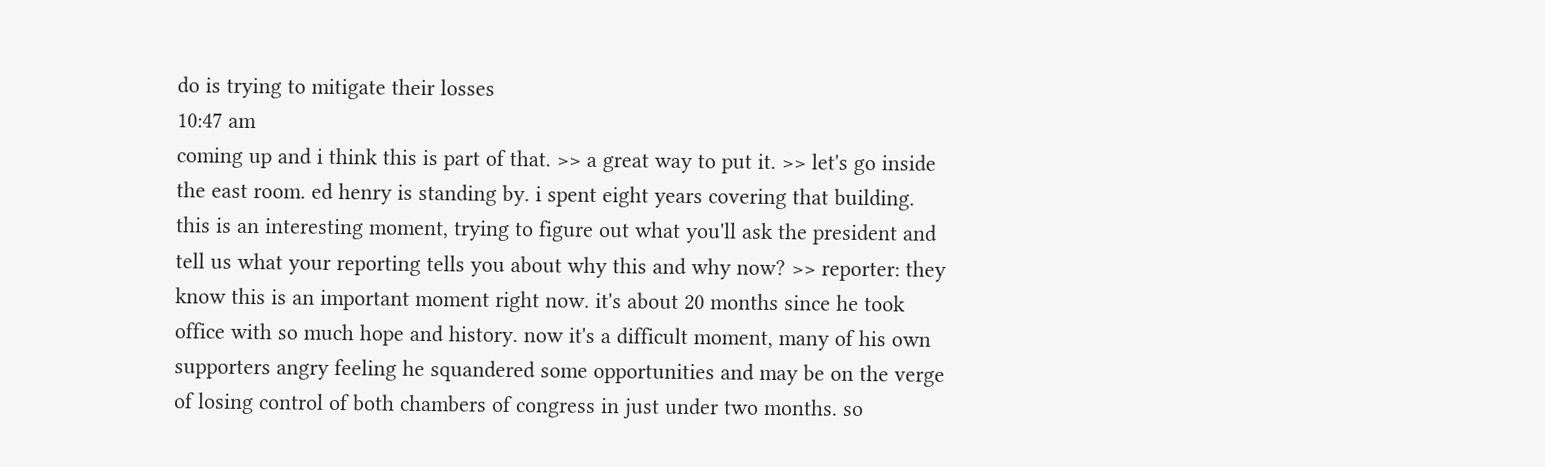do is trying to mitigate their losses
10:47 am
coming up and i think this is part of that. >> a great way to put it. >> let's go inside the east room. ed henry is standing by. i spent eight years covering that building. this is an interesting moment, trying to figure out what you'll ask the president and tell us what your reporting tells you about why this and why now? >> reporter: they know this is an important moment right now. it's about 20 months since he took office with so much hope and history. now it's a difficult moment, many of his own supporters angry feeling he squandered some opportunities and may be on the verge of losing control of both chambers of congress in just under two months. so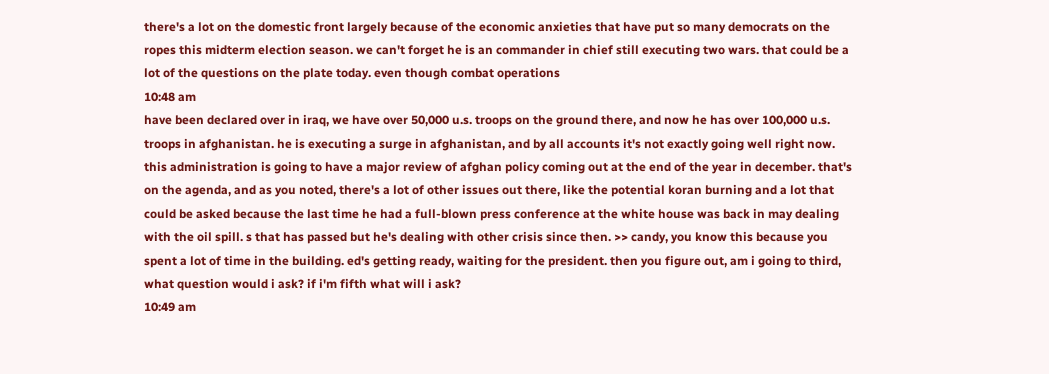there's a lot on the domestic front largely because of the economic anxieties that have put so many democrats on the ropes this midterm election season. we can't forget he is an commander in chief still executing two wars. that could be a lot of the questions on the plate today. even though combat operations
10:48 am
have been declared over in iraq, we have over 50,000 u.s. troops on the ground there, and now he has over 100,000 u.s. troops in afghanistan. he is executing a surge in afghanistan, and by all accounts it's not exactly going well right now. this administration is going to have a major review of afghan policy coming out at the end of the year in december. that's on the agenda, and as you noted, there's a lot of other issues out there, like the potential koran burning and a lot that could be asked because the last time he had a full-blown press conference at the white house was back in may dealing with the oil spill. s that has passed but he's dealing with other crisis since then. >> candy, you know this because you spent a lot of time in the building. ed's getting ready, waiting for the president. then you figure out, am i going to third, what question would i ask? if i'm fifth what will i ask?
10:49 am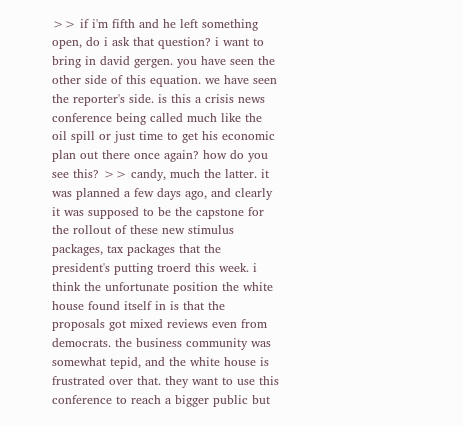>> if i'm fifth and he left something open, do i ask that question? i want to bring in david gergen. you have seen the other side of this equation. we have seen the reporter's side. is this a crisis news conference being called much like the oil spill or just time to get his economic plan out there once again? how do you see this? >> candy, much the latter. it was planned a few days ago, and clearly it was supposed to be the capstone for the rollout of these new stimulus packages, tax packages that the president's putting troerd this week. i think the unfortunate position the white house found itself in is that the proposals got mixed reviews even from democrats. the business community was somewhat tepid, and the white house is frustrated over that. they want to use this conference to reach a bigger public but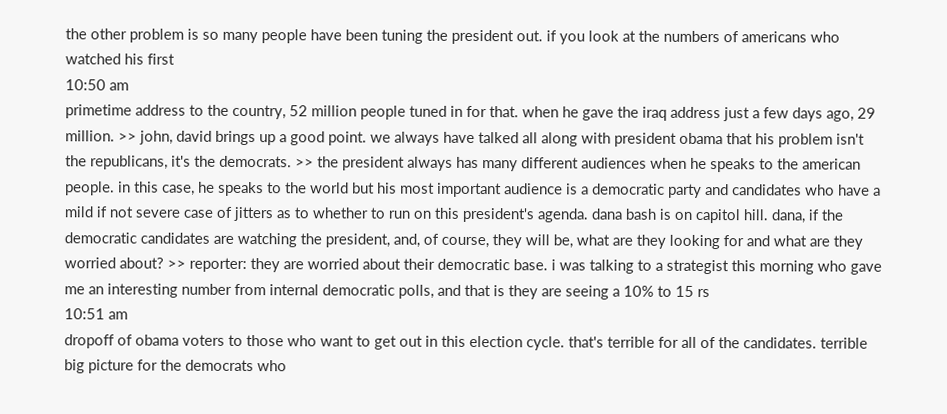the other problem is so many people have been tuning the president out. if you look at the numbers of americans who watched his first
10:50 am
primetime address to the country, 52 million people tuned in for that. when he gave the iraq address just a few days ago, 29 million. >> john, david brings up a good point. we always have talked all along with president obama that his problem isn't the republicans, it's the democrats. >> the president always has many different audiences when he speaks to the american people. in this case, he speaks to the world but his most important audience is a democratic party and candidates who have a mild if not severe case of jitters as to whether to run on this president's agenda. dana bash is on capitol hill. dana, if the democratic candidates are watching the president, and, of course, they will be, what are they looking for and what are they worried about? >> reporter: they are worried about their democratic base. i was talking to a strategist this morning who gave me an interesting number from internal democratic polls, and that is they are seeing a 10% to 15 rs
10:51 am
dropoff of obama voters to those who want to get out in this election cycle. that's terrible for all of the candidates. terrible big picture for the democrats who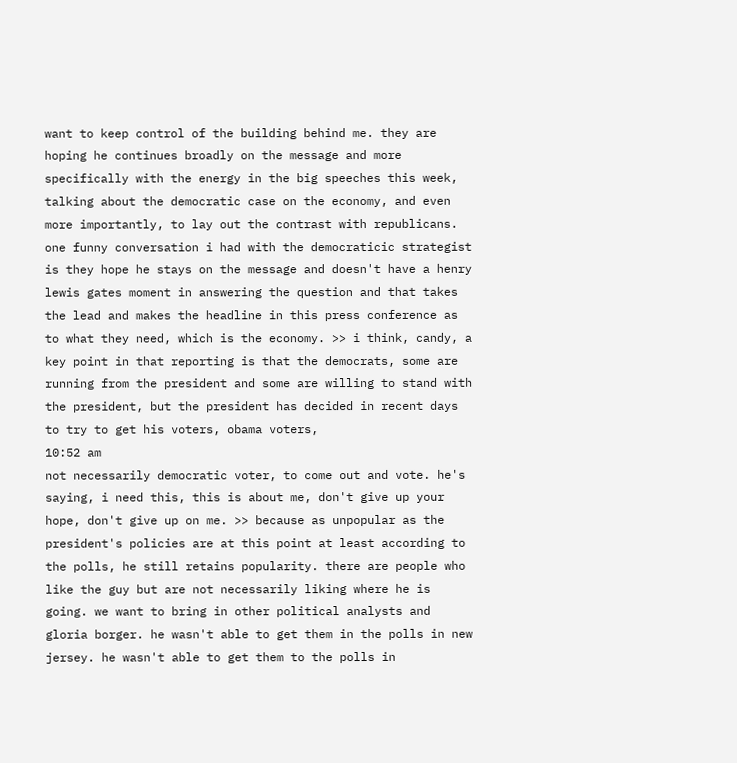want to keep control of the building behind me. they are hoping he continues broadly on the message and more specifically with the energy in the big speeches this week, talking about the democratic case on the economy, and even more importantly, to lay out the contrast with republicans. one funny conversation i had with the democraticic strategist is they hope he stays on the message and doesn't have a henry lewis gates moment in answering the question and that takes the lead and makes the headline in this press conference as to what they need, which is the economy. >> i think, candy, a key point in that reporting is that the democrats, some are running from the president and some are willing to stand with the president, but the president has decided in recent days to try to get his voters, obama voters,
10:52 am
not necessarily democratic voter, to come out and vote. he's saying, i need this, this is about me, don't give up your hope, don't give up on me. >> because as unpopular as the president's policies are at this point at least according to the polls, he still retains popularity. there are people who like the guy but are not necessarily liking where he is going. we want to bring in other political analysts and gloria borger. he wasn't able to get them in the polls in new jersey. he wasn't able to get them to the polls in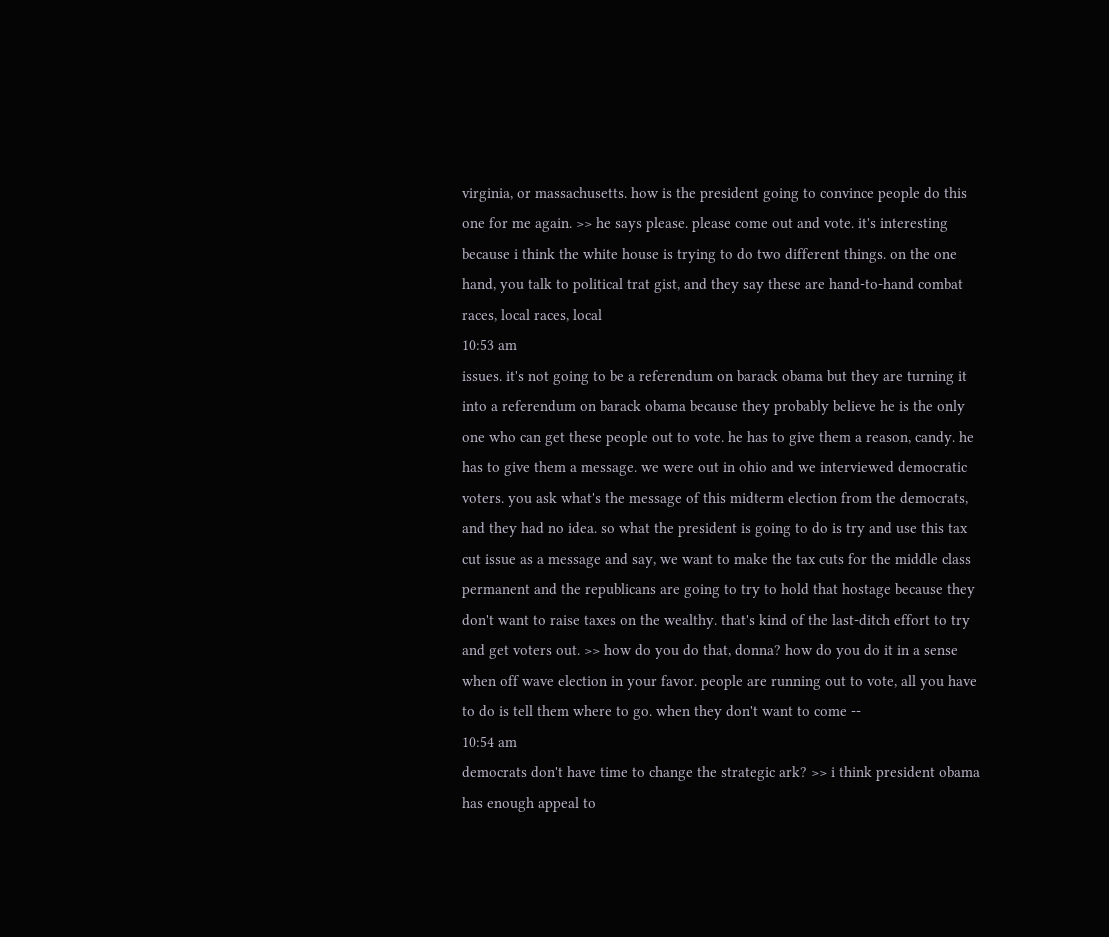virginia, or massachusetts. how is the president going to convince people do this one for me again. >> he says please. please come out and vote. it's interesting because i think the white house is trying to do two different things. on the one hand, you talk to political trat gist, and they say these are hand-to-hand combat races, local races, local
10:53 am
issues. it's not going to be a referendum on barack obama but they are turning it into a referendum on barack obama because they probably believe he is the only one who can get these people out to vote. he has to give them a reason, candy. he has to give them a message. we were out in ohio and we interviewed democratic voters. you ask what's the message of this midterm election from the democrats, and they had no idea. so what the president is going to do is try and use this tax cut issue as a message and say, we want to make the tax cuts for the middle class permanent and the republicans are going to try to hold that hostage because they don't want to raise taxes on the wealthy. that's kind of the last-ditch effort to try and get voters out. >> how do you do that, donna? how do you do it in a sense when off wave election in your favor. people are running out to vote, all you have to do is tell them where to go. when they don't want to come --
10:54 am
democrats don't have time to change the strategic ark? >> i think president obama has enough appeal to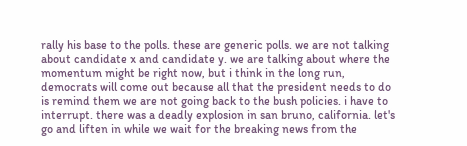rally his base to the polls. these are generic polls. we are not talking about candidate x and candidate y. we are talking about where the momentum might be right now, but i think in the long run, democrats will come out because all that the president needs to do is remind them we are not going back to the bush policies. i have to interrupt. there was a deadly explosion in san bruno, california. let's go and liften in while we wait for the breaking news from the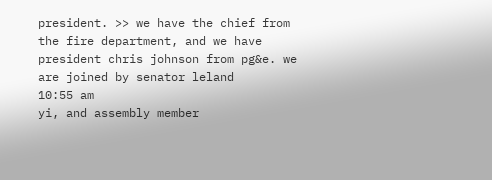president. >> we have the chief from the fire department, and we have president chris johnson from pg&e. we are joined by senator leland
10:55 am
yi, and assembly member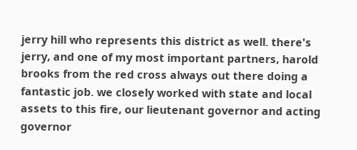jerry hill who represents this district as well. there's jerry, and one of my most important partners, harold brooks from the red cross always out there doing a fantastic job. we closely worked with state and local assets to this fire, our lieutenant governor and acting governor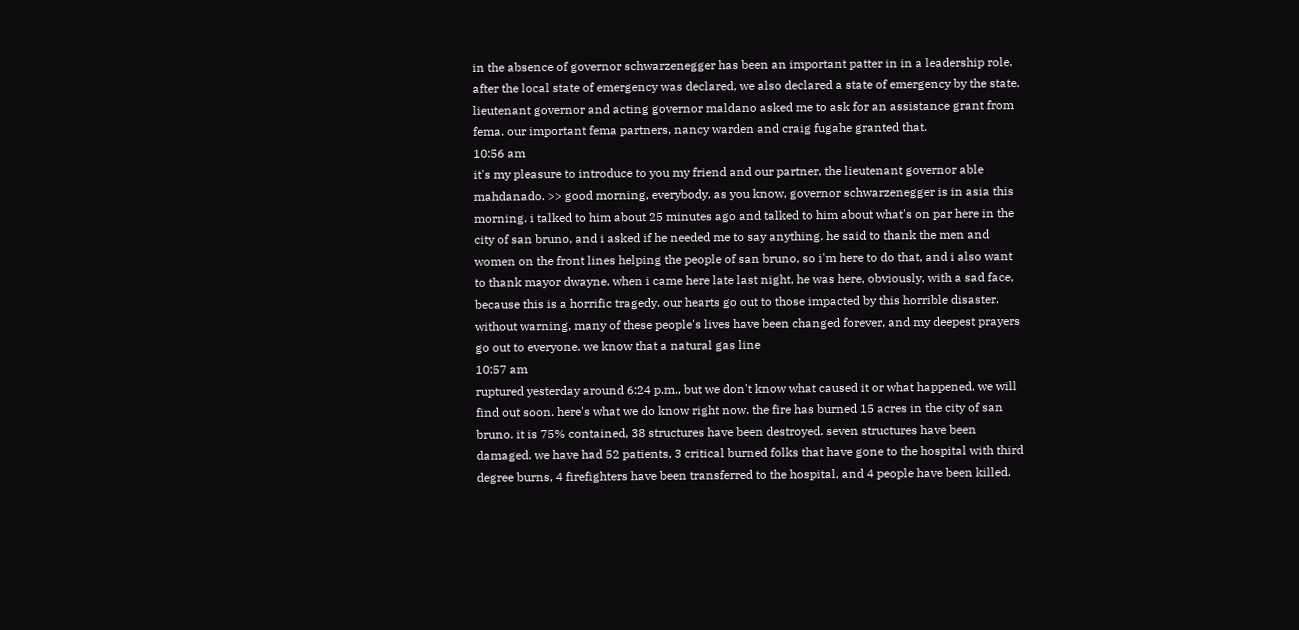in the absence of governor schwarzenegger has been an important patter in in a leadership role. after the local state of emergency was declared, we also declared a state of emergency by the state. lieutenant governor and acting governor maldano asked me to ask for an assistance grant from fema. our important fema partners, nancy warden and craig fugahe granted that.
10:56 am
it's my pleasure to introduce to you my friend and our partner, the lieutenant governor able mahdanado. >> good morning, everybody. as you know, governor schwarzenegger is in asia this morning. i talked to him about 25 minutes ago and talked to him about what's on par here in the city of san bruno, and i asked if he needed me to say anything. he said to thank the men and women on the front lines helping the people of san bruno, so i'm here to do that, and i also want to thank mayor dwayne. when i came here late last night, he was here, obviously, with a sad face, because this is a horrific tragedy. our hearts go out to those impacted by this horrible disaster. without warning, many of these people's lives have been changed forever, and my deepest prayers go out to everyone. we know that a natural gas line
10:57 am
ruptured yesterday around 6:24 p.m., but we don't know what caused it or what happened. we will find out soon. here's what we do know right now. the fire has burned 15 acres in the city of san bruno. it is 75% contained, 38 structures have been destroyed. seven structures have been damaged. we have had 52 patients, 3 critical burned folks that have gone to the hospital with third degree burns, 4 firefighters have been transferred to the hospital, and 4 people have been killed.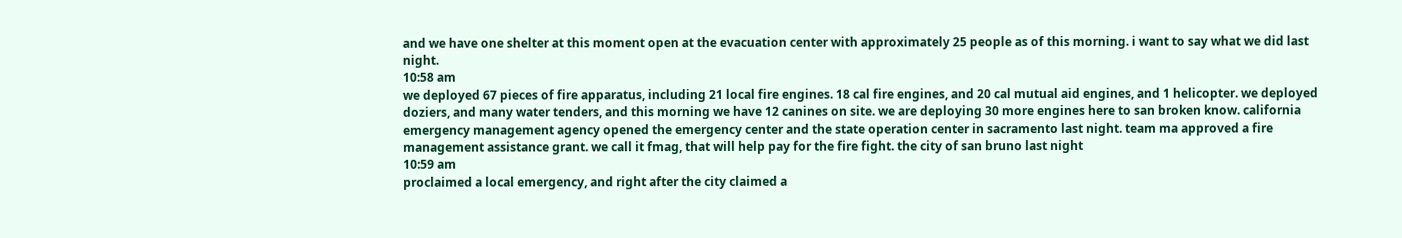and we have one shelter at this moment open at the evacuation center with approximately 25 people as of this morning. i want to say what we did last night.
10:58 am
we deployed 67 pieces of fire apparatus, including 21 local fire engines. 18 cal fire engines, and 20 cal mutual aid engines, and 1 helicopter. we deployed doziers, and many water tenders, and this morning we have 12 canines on site. we are deploying 30 more engines here to san broken know. california emergency management agency opened the emergency center and the state operation center in sacramento last night. team ma approved a fire management assistance grant. we call it fmag, that will help pay for the fire fight. the city of san bruno last night
10:59 am
proclaimed a local emergency, and right after the city claimed a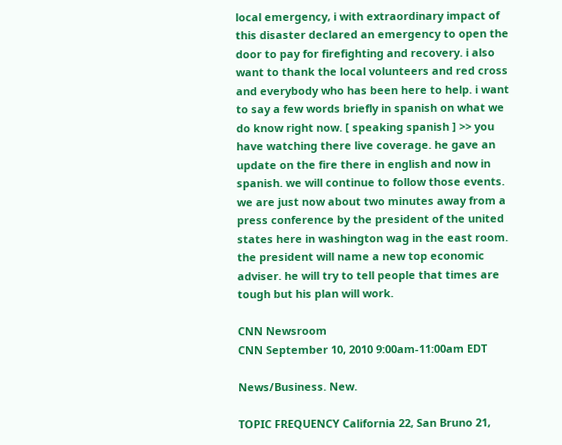local emergency, i with extraordinary impact of this disaster declared an emergency to open the door to pay for firefighting and recovery. i also want to thank the local volunteers and red cross and everybody who has been here to help. i want to say a few words briefly in spanish on what we do know right now. [ speaking spanish ] >> you have watching there live coverage. he gave an update on the fire there in english and now in spanish. we will continue to follow those events. we are just now about two minutes away from a press conference by the president of the united states here in washington wag in the east room. the president will name a new top economic adviser. he will try to tell people that times are tough but his plan will work.

CNN Newsroom
CNN September 10, 2010 9:00am-11:00am EDT

News/Business. New.

TOPIC FREQUENCY California 22, San Bruno 21,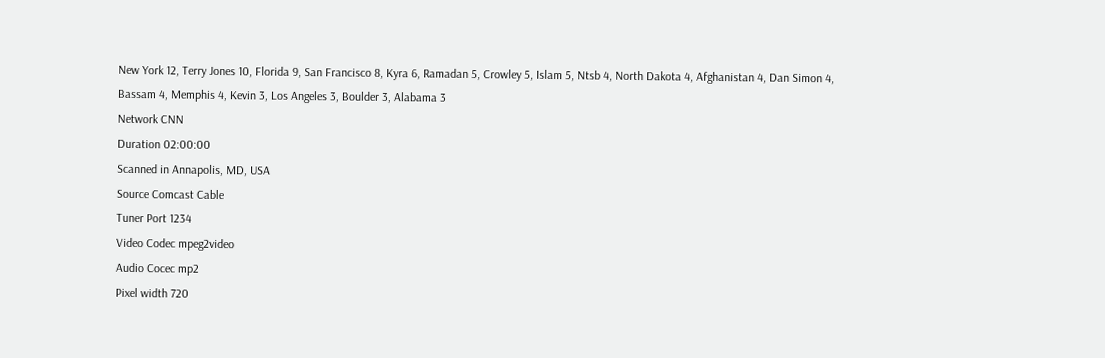New York 12, Terry Jones 10, Florida 9, San Francisco 8, Kyra 6, Ramadan 5, Crowley 5, Islam 5, Ntsb 4, North Dakota 4, Afghanistan 4, Dan Simon 4, Bassam 4, Memphis 4, Kevin 3, Los Angeles 3, Boulder 3, Alabama 3
Network CNN
Duration 02:00:00
Scanned in Annapolis, MD, USA
Source Comcast Cable
Tuner Port 1234
Video Codec mpeg2video
Audio Cocec mp2
Pixel width 720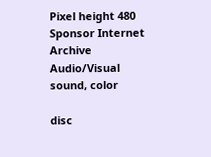Pixel height 480
Sponsor Internet Archive
Audio/Visual sound, color

disc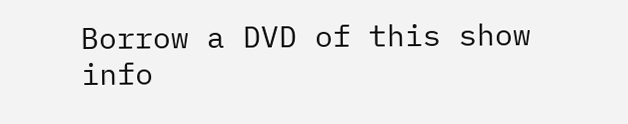Borrow a DVD of this show
info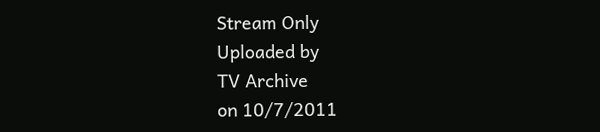Stream Only
Uploaded by
TV Archive
on 10/7/2011